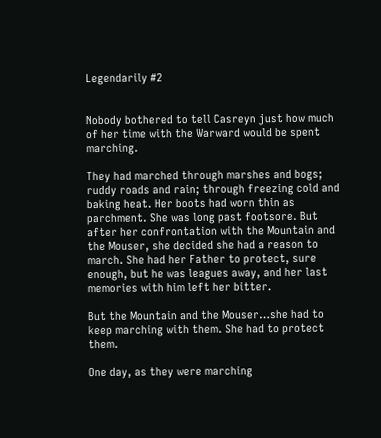Legendarily #2


Nobody bothered to tell Casreyn just how much of her time with the Warward would be spent marching.

They had marched through marshes and bogs; ruddy roads and rain; through freezing cold and baking heat. Her boots had worn thin as parchment. She was long past footsore. But after her confrontation with the Mountain and the Mouser, she decided she had a reason to march. She had her Father to protect, sure enough, but he was leagues away, and her last memories with him left her bitter.

But the Mountain and the Mouser…she had to keep marching with them. She had to protect them.

One day, as they were marching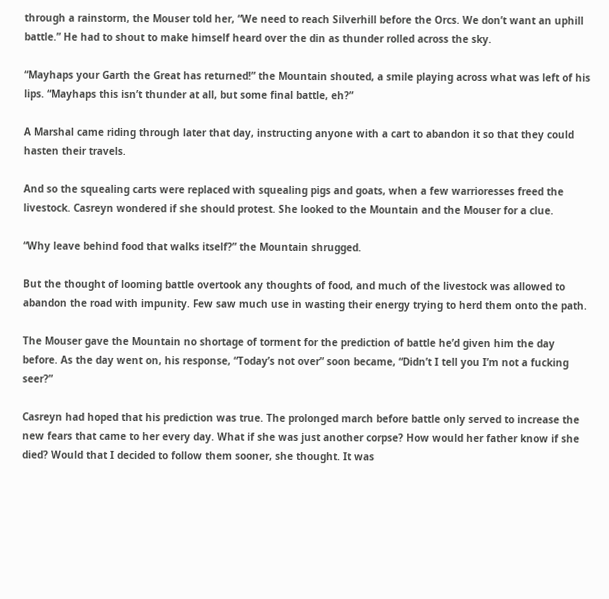through a rainstorm, the Mouser told her, “We need to reach Silverhill before the Orcs. We don’t want an uphill battle.” He had to shout to make himself heard over the din as thunder rolled across the sky.

“Mayhaps your Garth the Great has returned!” the Mountain shouted, a smile playing across what was left of his lips. “Mayhaps this isn’t thunder at all, but some final battle, eh?”

A Marshal came riding through later that day, instructing anyone with a cart to abandon it so that they could hasten their travels.

And so the squealing carts were replaced with squealing pigs and goats, when a few warrioresses freed the livestock. Casreyn wondered if she should protest. She looked to the Mountain and the Mouser for a clue.

“Why leave behind food that walks itself?” the Mountain shrugged.

But the thought of looming battle overtook any thoughts of food, and much of the livestock was allowed to abandon the road with impunity. Few saw much use in wasting their energy trying to herd them onto the path.

The Mouser gave the Mountain no shortage of torment for the prediction of battle he’d given him the day before. As the day went on, his response, “Today’s not over” soon became, “Didn’t I tell you I’m not a fucking seer?”

Casreyn had hoped that his prediction was true. The prolonged march before battle only served to increase the new fears that came to her every day. What if she was just another corpse? How would her father know if she died? Would that I decided to follow them sooner, she thought. It was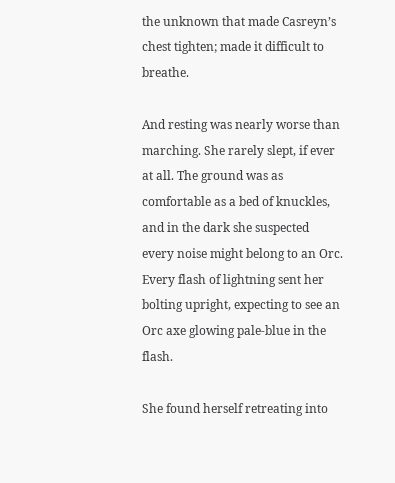the unknown that made Casreyn’s chest tighten; made it difficult to breathe.

And resting was nearly worse than marching. She rarely slept, if ever at all. The ground was as comfortable as a bed of knuckles, and in the dark she suspected every noise might belong to an Orc. Every flash of lightning sent her bolting upright, expecting to see an Orc axe glowing pale-blue in the flash.

She found herself retreating into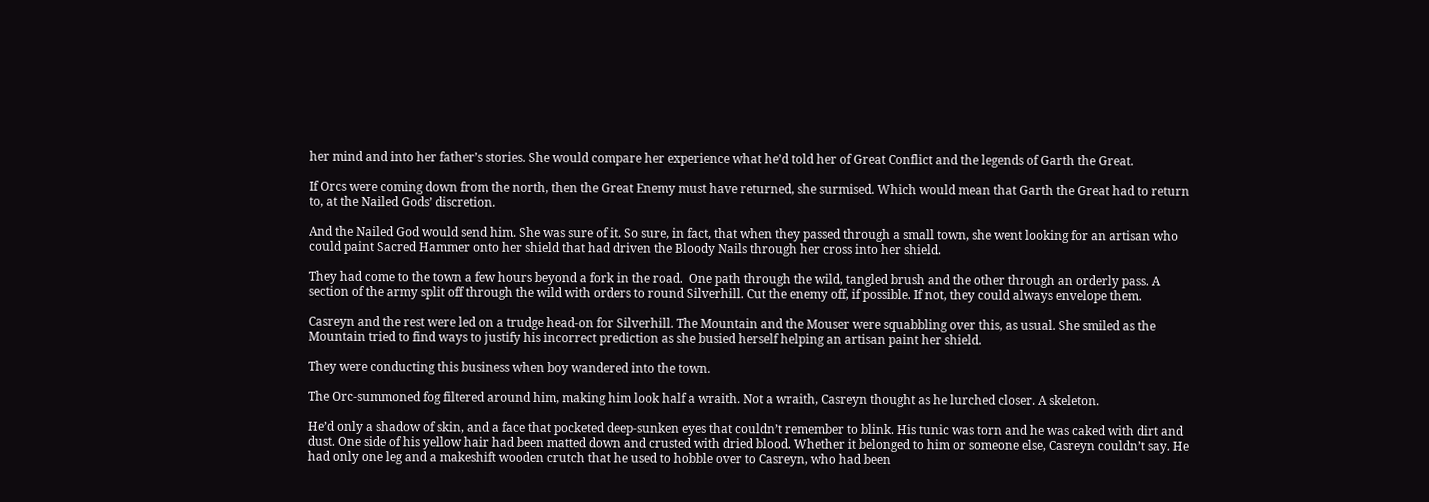her mind and into her father’s stories. She would compare her experience what he’d told her of Great Conflict and the legends of Garth the Great.

If Orcs were coming down from the north, then the Great Enemy must have returned, she surmised. Which would mean that Garth the Great had to return to, at the Nailed Gods’ discretion.

And the Nailed God would send him. She was sure of it. So sure, in fact, that when they passed through a small town, she went looking for an artisan who could paint Sacred Hammer onto her shield that had driven the Bloody Nails through her cross into her shield.

They had come to the town a few hours beyond a fork in the road.  One path through the wild, tangled brush and the other through an orderly pass. A section of the army split off through the wild with orders to round Silverhill. Cut the enemy off, if possible. If not, they could always envelope them.

Casreyn and the rest were led on a trudge head-on for Silverhill. The Mountain and the Mouser were squabbling over this, as usual. She smiled as the Mountain tried to find ways to justify his incorrect prediction as she busied herself helping an artisan paint her shield.

They were conducting this business when boy wandered into the town.

The Orc-summoned fog filtered around him, making him look half a wraith. Not a wraith, Casreyn thought as he lurched closer. A skeleton.

He’d only a shadow of skin, and a face that pocketed deep-sunken eyes that couldn’t remember to blink. His tunic was torn and he was caked with dirt and dust. One side of his yellow hair had been matted down and crusted with dried blood. Whether it belonged to him or someone else, Casreyn couldn’t say. He had only one leg and a makeshift wooden crutch that he used to hobble over to Casreyn, who had been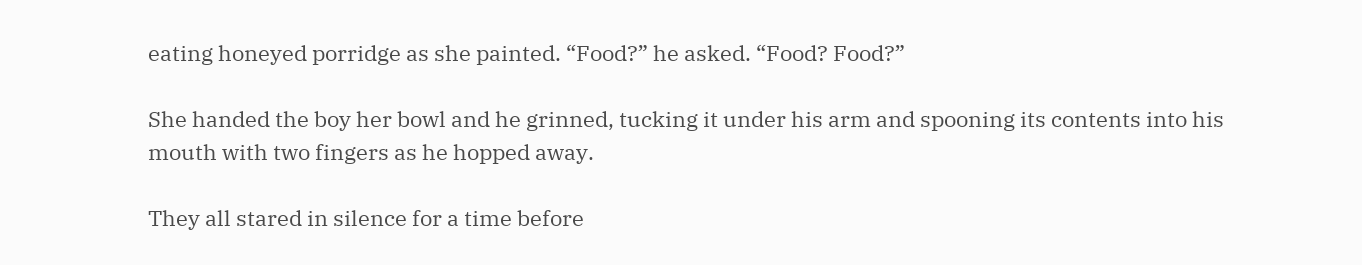eating honeyed porridge as she painted. “Food?” he asked. “Food? Food?”

She handed the boy her bowl and he grinned, tucking it under his arm and spooning its contents into his mouth with two fingers as he hopped away.

They all stared in silence for a time before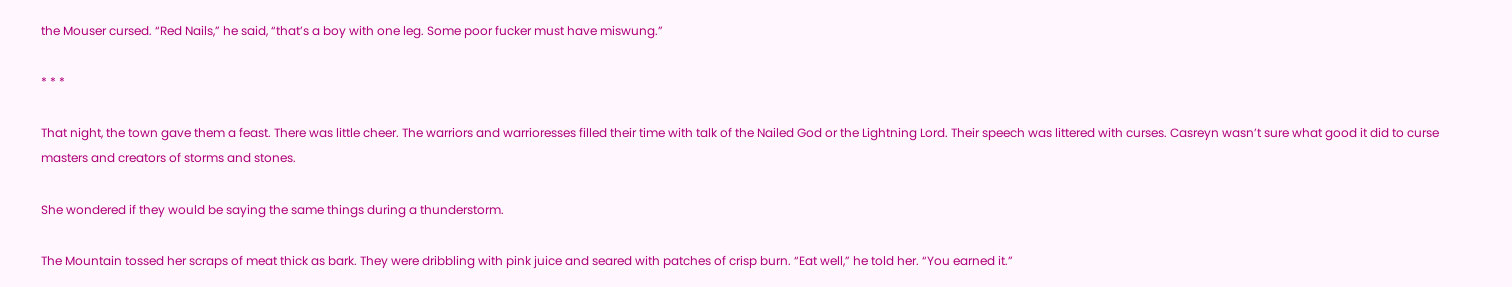the Mouser cursed. “Red Nails,” he said, “that’s a boy with one leg. Some poor fucker must have miswung.”

* * *

That night, the town gave them a feast. There was little cheer. The warriors and warrioresses filled their time with talk of the Nailed God or the Lightning Lord. Their speech was littered with curses. Casreyn wasn’t sure what good it did to curse masters and creators of storms and stones.

She wondered if they would be saying the same things during a thunderstorm.

The Mountain tossed her scraps of meat thick as bark. They were dribbling with pink juice and seared with patches of crisp burn. “Eat well,” he told her. “You earned it.”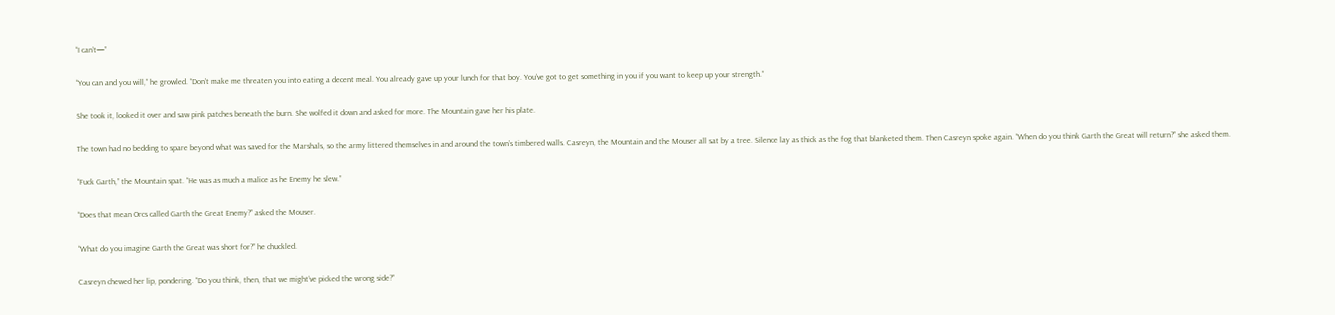“I can’t—”

“You can and you will,” he growled. “Don’t make me threaten you into eating a decent meal. You already gave up your lunch for that boy. You’ve got to get something in you if you want to keep up your strength.”

She took it, looked it over and saw pink patches beneath the burn. She wolfed it down and asked for more. The Mountain gave her his plate.

The town had no bedding to spare beyond what was saved for the Marshals, so the army littered themselves in and around the town’s timbered walls. Casreyn, the Mountain and the Mouser all sat by a tree. Silence lay as thick as the fog that blanketed them. Then Casreyn spoke again. “When do you think Garth the Great will return?” she asked them.

“Fuck Garth,” the Mountain spat. “He was as much a malice as he Enemy he slew.”

“Does that mean Orcs called Garth the Great Enemy?” asked the Mouser.

“What do you imagine Garth the Great was short for?” he chuckled.

Casreyn chewed her lip, pondering. “Do you think, then, that we might’ve picked the wrong side?”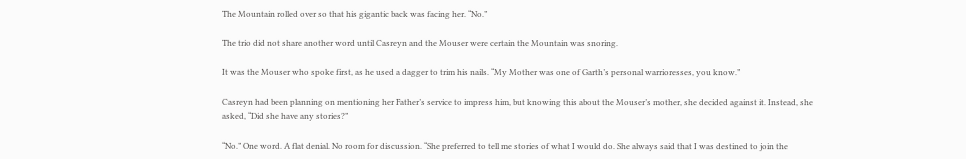The Mountain rolled over so that his gigantic back was facing her. “No.”

The trio did not share another word until Casreyn and the Mouser were certain the Mountain was snoring.

It was the Mouser who spoke first, as he used a dagger to trim his nails. “My Mother was one of Garth’s personal warrioresses, you know.”

Casreyn had been planning on mentioning her Father’s service to impress him, but knowing this about the Mouser’s mother, she decided against it. Instead, she asked, “Did she have any stories?”

“No.” One word. A flat denial. No room for discussion. “She preferred to tell me stories of what I would do. She always said that I was destined to join the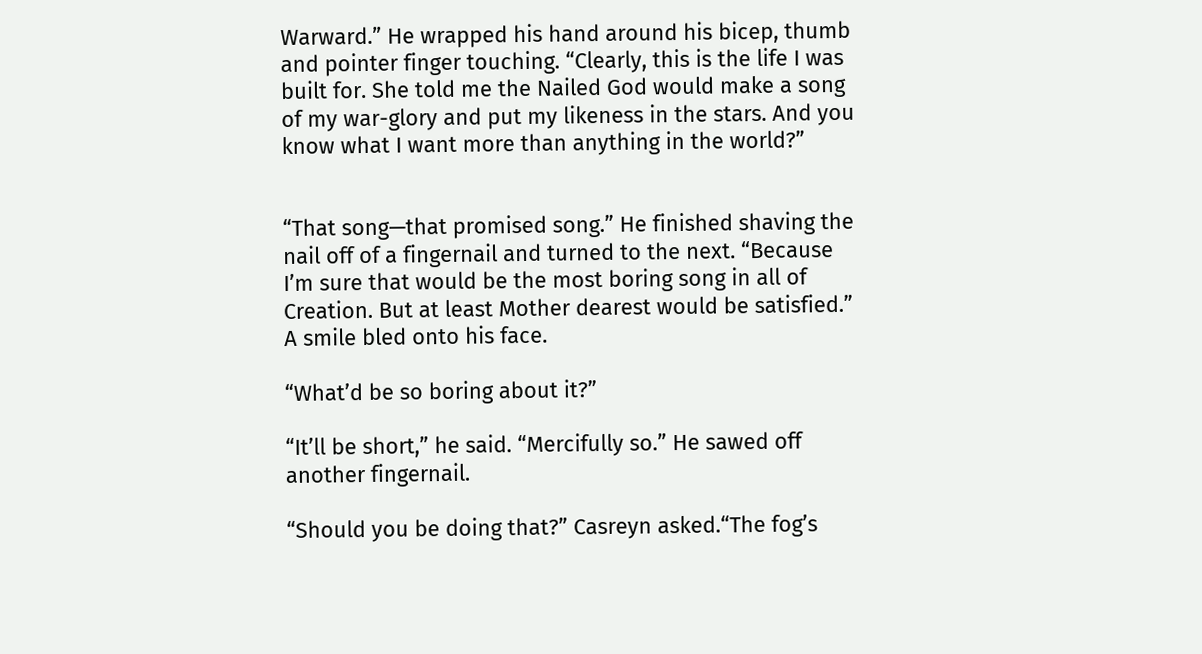Warward.” He wrapped his hand around his bicep, thumb and pointer finger touching. “Clearly, this is the life I was built for. She told me the Nailed God would make a song of my war-glory and put my likeness in the stars. And you know what I want more than anything in the world?”


“That song—that promised song.” He finished shaving the nail off of a fingernail and turned to the next. “Because I’m sure that would be the most boring song in all of Creation. But at least Mother dearest would be satisfied.” A smile bled onto his face.

“What’d be so boring about it?”

“It’ll be short,” he said. “Mercifully so.” He sawed off another fingernail.

“Should you be doing that?” Casreyn asked.“The fog’s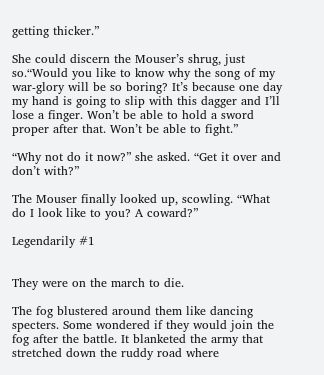getting thicker.”

She could discern the Mouser’s shrug, just so.“Would you like to know why the song of my war-glory will be so boring? It’s because one day my hand is going to slip with this dagger and I’ll lose a finger. Won’t be able to hold a sword proper after that. Won’t be able to fight.”

“Why not do it now?” she asked. “Get it over and don’t with?”

The Mouser finally looked up, scowling. “What do I look like to you? A coward?”

Legendarily #1


They were on the march to die.

The fog blustered around them like dancing specters. Some wondered if they would join the fog after the battle. It blanketed the army that stretched down the ruddy road where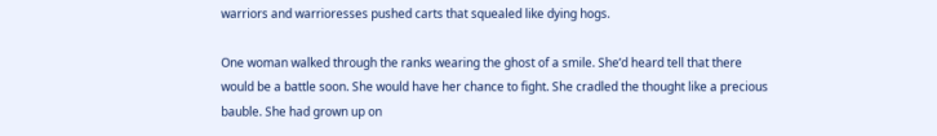warriors and warrioresses pushed carts that squealed like dying hogs.

One woman walked through the ranks wearing the ghost of a smile. She’d heard tell that there would be a battle soon. She would have her chance to fight. She cradled the thought like a precious bauble. She had grown up on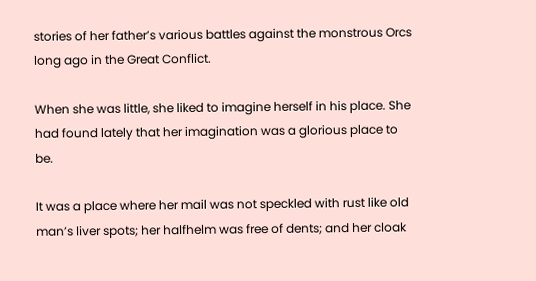stories of her father’s various battles against the monstrous Orcs long ago in the Great Conflict.

When she was little, she liked to imagine herself in his place. She had found lately that her imagination was a glorious place to be.

It was a place where her mail was not speckled with rust like old man’s liver spots; her halfhelm was free of dents; and her cloak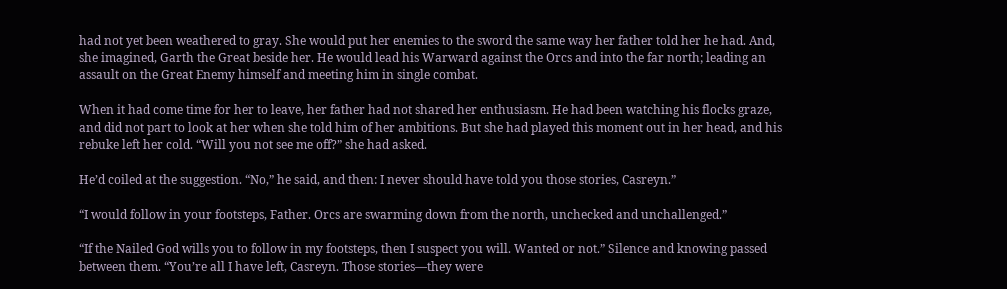had not yet been weathered to gray. She would put her enemies to the sword the same way her father told her he had. And, she imagined, Garth the Great beside her. He would lead his Warward against the Orcs and into the far north; leading an assault on the Great Enemy himself and meeting him in single combat.

When it had come time for her to leave, her father had not shared her enthusiasm. He had been watching his flocks graze, and did not part to look at her when she told him of her ambitions. But she had played this moment out in her head, and his rebuke left her cold. “Will you not see me off?” she had asked.

He’d coiled at the suggestion. “No,” he said, and then: I never should have told you those stories, Casreyn.”

“I would follow in your footsteps, Father. Orcs are swarming down from the north, unchecked and unchallenged.”

“If the Nailed God wills you to follow in my footsteps, then I suspect you will. Wanted or not.” Silence and knowing passed between them. “You’re all I have left, Casreyn. Those stories—they were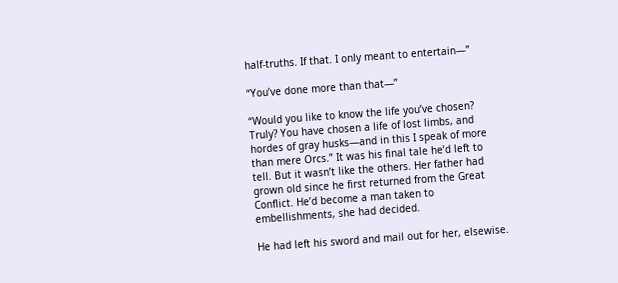half-truths. If that. I only meant to entertain—”

“You’ve done more than that—”

“Would you like to know the life you’ve chosen? Truly? You have chosen a life of lost limbs, and hordes of gray husks—and in this I speak of more than mere Orcs.” It was his final tale he’d left to tell. But it wasn’t like the others. Her father had grown old since he first returned from the Great Conflict. He’d become a man taken to embellishments, she had decided.

He had left his sword and mail out for her, elsewise.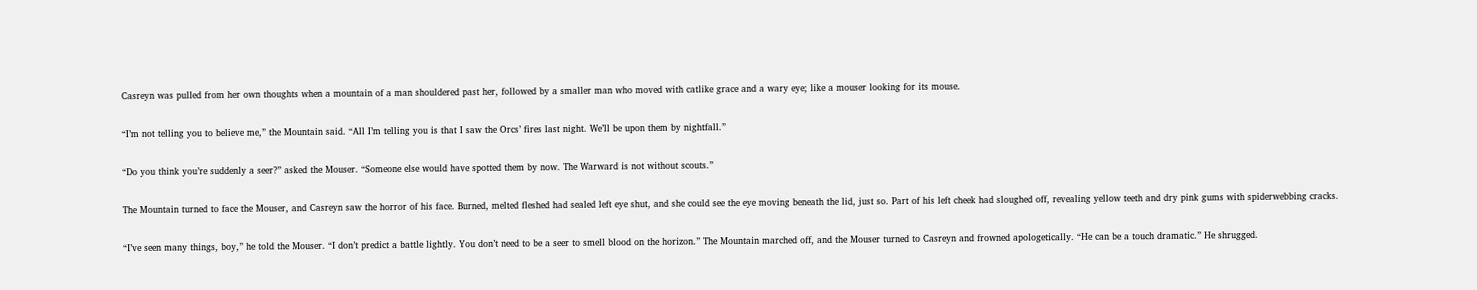Casreyn was pulled from her own thoughts when a mountain of a man shouldered past her, followed by a smaller man who moved with catlike grace and a wary eye; like a mouser looking for its mouse.

“I’m not telling you to believe me,” the Mountain said. “All I’m telling you is that I saw the Orcs’ fires last night. We’ll be upon them by nightfall.”

“Do you think you’re suddenly a seer?” asked the Mouser. “Someone else would have spotted them by now. The Warward is not without scouts.”

The Mountain turned to face the Mouser, and Casreyn saw the horror of his face. Burned, melted fleshed had sealed left eye shut, and she could see the eye moving beneath the lid, just so. Part of his left cheek had sloughed off, revealing yellow teeth and dry pink gums with spiderwebbing cracks.

“I’ve seen many things, boy,” he told the Mouser. “I don’t predict a battle lightly. You don’t need to be a seer to smell blood on the horizon.” The Mountain marched off, and the Mouser turned to Casreyn and frowned apologetically. “He can be a touch dramatic.” He shrugged.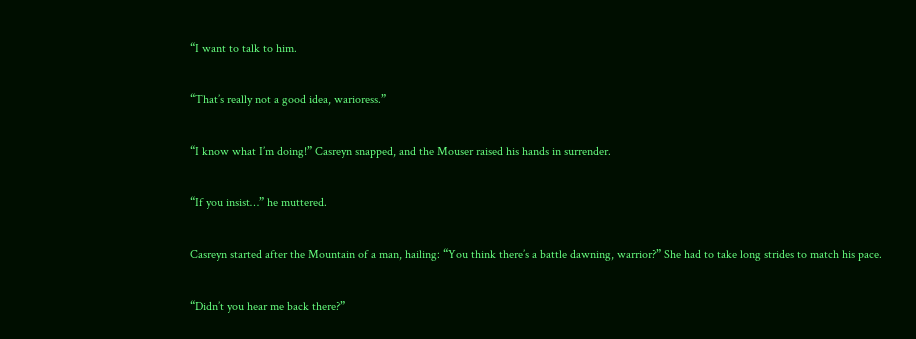“I want to talk to him.

“That’s really not a good idea, warioress.”

“I know what I’m doing!” Casreyn snapped, and the Mouser raised his hands in surrender.

“If you insist…” he muttered.

Casreyn started after the Mountain of a man, hailing: “You think there’s a battle dawning, warrior?” She had to take long strides to match his pace.

“Didn’t you hear me back there?”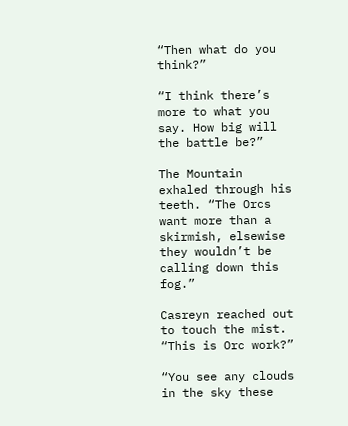“Then what do you think?”

“I think there’s more to what you say. How big will the battle be?”

The Mountain exhaled through his teeth. “The Orcs want more than a skirmish, elsewise they wouldn’t be calling down this fog.”

Casreyn reached out to touch the mist. “This is Orc work?”

“You see any clouds in the sky these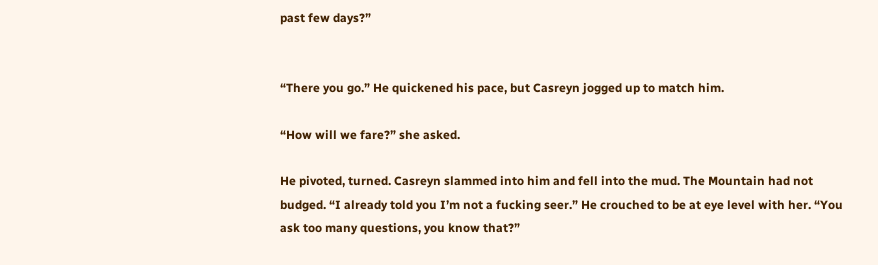past few days?”


“There you go.” He quickened his pace, but Casreyn jogged up to match him.

“How will we fare?” she asked.

He pivoted, turned. Casreyn slammed into him and fell into the mud. The Mountain had not budged. “I already told you I’m not a fucking seer.” He crouched to be at eye level with her. “You ask too many questions, you know that?”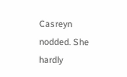Casreyn nodded. She hardly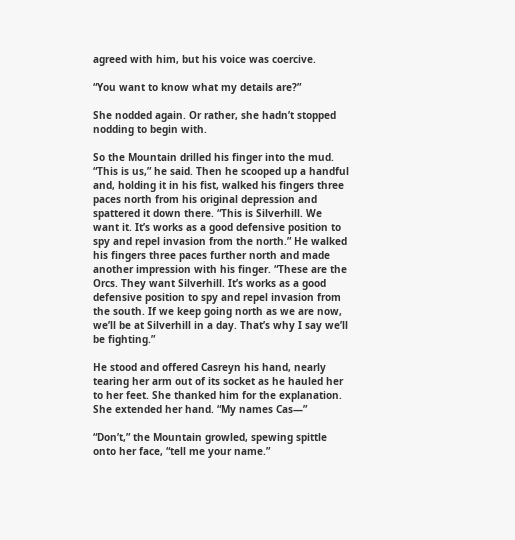agreed with him, but his voice was coercive.

“You want to know what my details are?”

She nodded again. Or rather, she hadn’t stopped nodding to begin with.

So the Mountain drilled his finger into the mud. “This is us,” he said. Then he scooped up a handful and, holding it in his fist, walked his fingers three paces north from his original depression and spattered it down there. “This is Silverhill. We want it. It’s works as a good defensive position to spy and repel invasion from the north.” He walked his fingers three paces further north and made another impression with his finger. “These are the Orcs. They want Silverhill. It’s works as a good defensive position to spy and repel invasion from the south. If we keep going north as we are now, we’ll be at Silverhill in a day. That’s why I say we’ll be fighting.”

He stood and offered Casreyn his hand, nearly tearing her arm out of its socket as he hauled her to her feet. She thanked him for the explanation. She extended her hand. “My names Cas—”

“Don’t,” the Mountain growled, spewing spittle onto her face, “tell me your name.”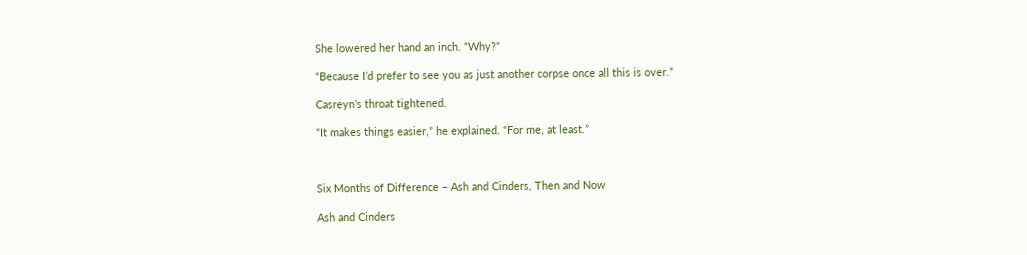She lowered her hand an inch. “Why?”

“Because I’d prefer to see you as just another corpse once all this is over.”

Casreyn’s throat tightened.

“It makes things easier,” he explained. “For me, at least.”



Six Months of Difference – Ash and Cinders, Then and Now

Ash and Cinders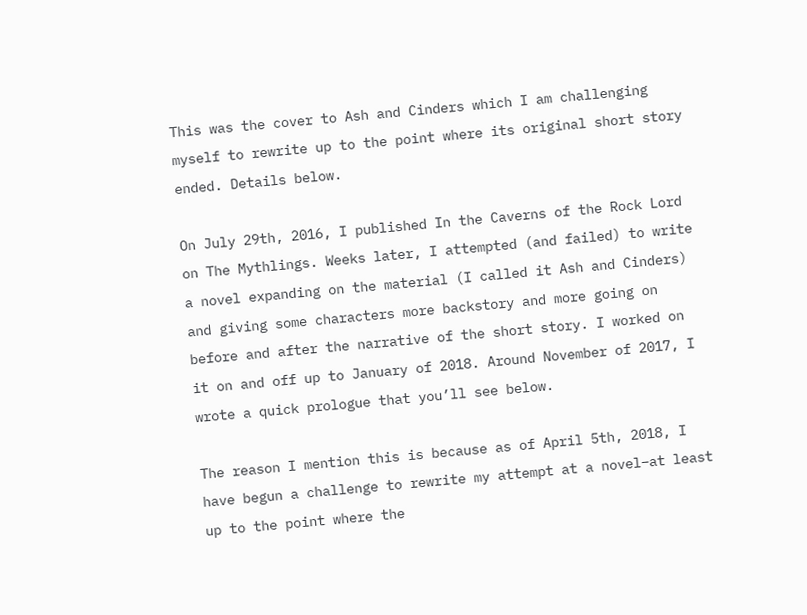This was the cover to Ash and Cinders which I am challenging myself to rewrite up to the point where its original short story ended. Details below.

On July 29th, 2016, I published In the Caverns of the Rock Lord on The Mythlings. Weeks later, I attempted (and failed) to write a novel expanding on the material (I called it Ash and Cinders) and giving some characters more backstory and more going on before and after the narrative of the short story. I worked on it on and off up to January of 2018. Around November of 2017, I wrote a quick prologue that you’ll see below.

The reason I mention this is because as of April 5th, 2018, I have begun a challenge to rewrite my attempt at a novel–at least up to the point where the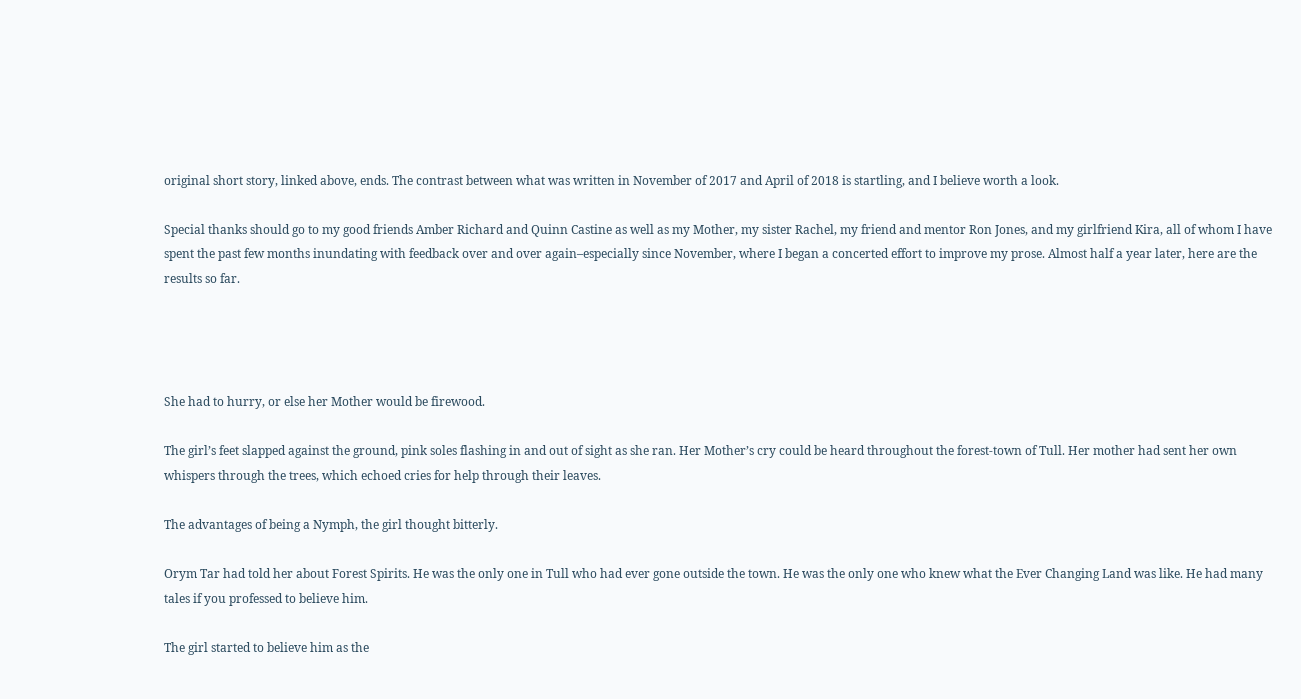original short story, linked above, ends. The contrast between what was written in November of 2017 and April of 2018 is startling, and I believe worth a look.

Special thanks should go to my good friends Amber Richard and Quinn Castine as well as my Mother, my sister Rachel, my friend and mentor Ron Jones, and my girlfriend Kira, all of whom I have spent the past few months inundating with feedback over and over again–especially since November, where I began a concerted effort to improve my prose. Almost half a year later, here are the results so far.




She had to hurry, or else her Mother would be firewood.

The girl’s feet slapped against the ground, pink soles flashing in and out of sight as she ran. Her Mother’s cry could be heard throughout the forest-town of Tull. Her mother had sent her own whispers through the trees, which echoed cries for help through their leaves.

The advantages of being a Nymph, the girl thought bitterly.

Orym Tar had told her about Forest Spirits. He was the only one in Tull who had ever gone outside the town. He was the only one who knew what the Ever Changing Land was like. He had many tales if you professed to believe him.

The girl started to believe him as the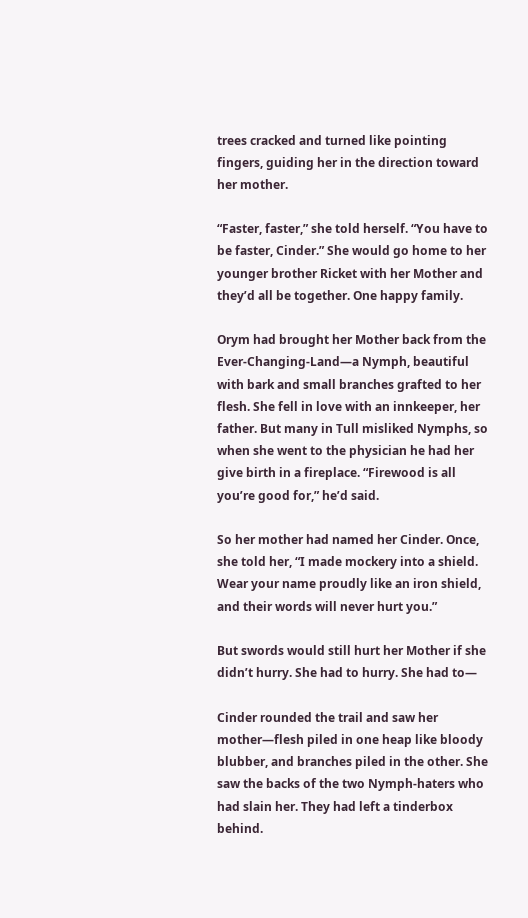trees cracked and turned like pointing fingers, guiding her in the direction toward her mother.

“Faster, faster,” she told herself. “You have to be faster, Cinder.” She would go home to her younger brother Ricket with her Mother and they’d all be together. One happy family.

Orym had brought her Mother back from the Ever-Changing-Land—a Nymph, beautiful with bark and small branches grafted to her flesh. She fell in love with an innkeeper, her father. But many in Tull misliked Nymphs, so when she went to the physician he had her give birth in a fireplace. “Firewood is all you’re good for,” he’d said.

So her mother had named her Cinder. Once, she told her, “I made mockery into a shield. Wear your name proudly like an iron shield, and their words will never hurt you.”

But swords would still hurt her Mother if she didn’t hurry. She had to hurry. She had to—

Cinder rounded the trail and saw her mother—flesh piled in one heap like bloody blubber, and branches piled in the other. She saw the backs of the two Nymph-haters who had slain her. They had left a tinderbox behind.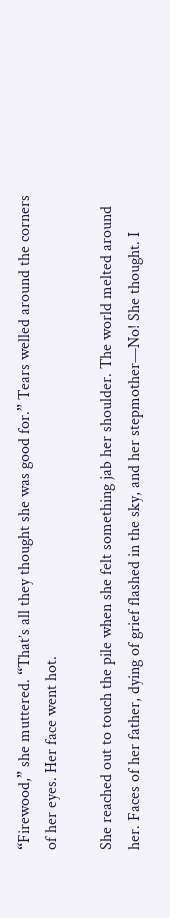“Firewood,” she muttered. “That’s all they thought she was good for.” Tears welled around the corners of her eyes. Her face went hot.

She reached out to touch the pile when she felt something jab her shoulder. The world melted around her. Faces of her father, dying of grief flashed in the sky, and her stepmother—No! She thought. I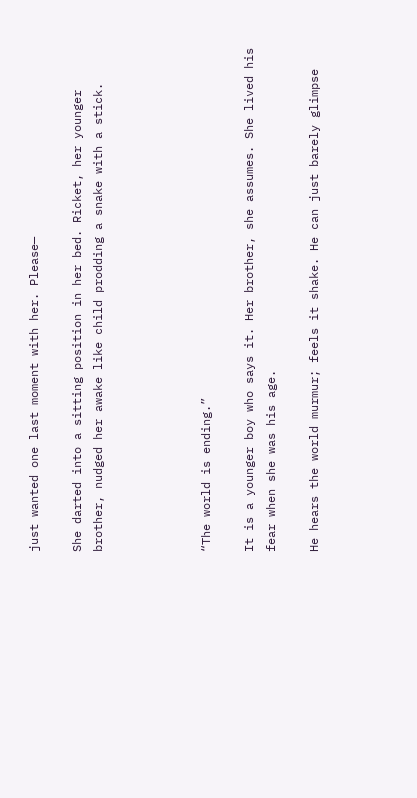just wanted one last moment with her. Please—

She darted into a sitting position in her bed. Ricket, her younger brother, nudged her awake like child prodding a snake with a stick.




“The world is ending.”

It is a younger boy who says it. Her brother, she assumes. She lived his fear when she was his age.

He hears the world murmur; feels it shake. He can just barely glimpse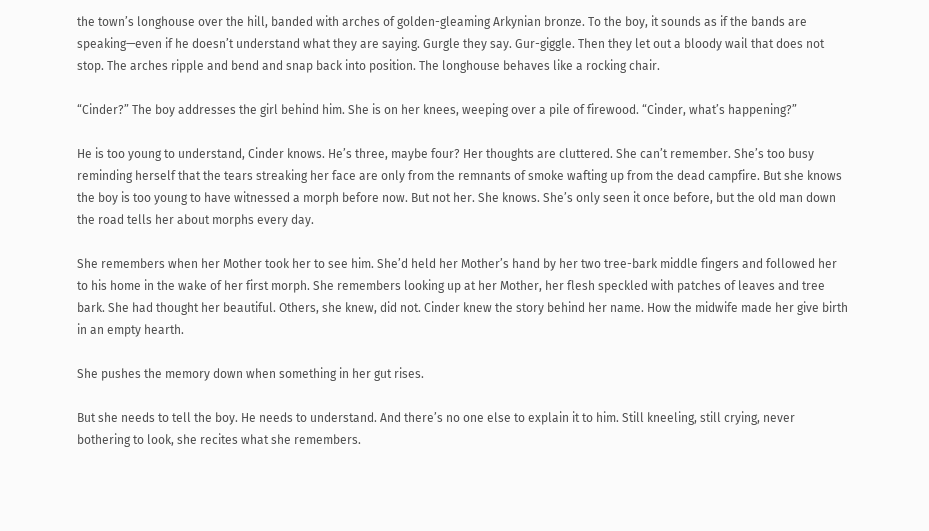the town’s longhouse over the hill, banded with arches of golden-gleaming Arkynian bronze. To the boy, it sounds as if the bands are speaking—even if he doesn’t understand what they are saying. Gurgle they say. Gur-giggle. Then they let out a bloody wail that does not stop. The arches ripple and bend and snap back into position. The longhouse behaves like a rocking chair.

“Cinder?” The boy addresses the girl behind him. She is on her knees, weeping over a pile of firewood. “Cinder, what’s happening?”

He is too young to understand, Cinder knows. He’s three, maybe four? Her thoughts are cluttered. She can’t remember. She’s too busy reminding herself that the tears streaking her face are only from the remnants of smoke wafting up from the dead campfire. But she knows the boy is too young to have witnessed a morph before now. But not her. She knows. She’s only seen it once before, but the old man down the road tells her about morphs every day.

She remembers when her Mother took her to see him. She’d held her Mother’s hand by her two tree-bark middle fingers and followed her to his home in the wake of her first morph. She remembers looking up at her Mother, her flesh speckled with patches of leaves and tree bark. She had thought her beautiful. Others, she knew, did not. Cinder knew the story behind her name. How the midwife made her give birth in an empty hearth.

She pushes the memory down when something in her gut rises.

But she needs to tell the boy. He needs to understand. And there’s no one else to explain it to him. Still kneeling, still crying, never bothering to look, she recites what she remembers.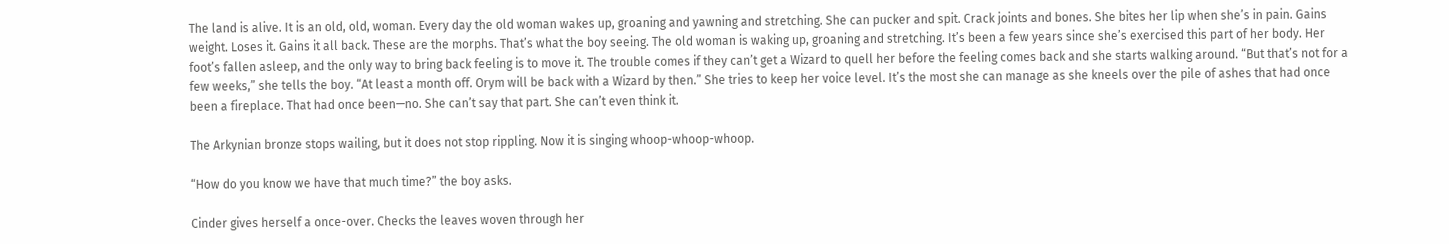The land is alive. It is an old, old, woman. Every day the old woman wakes up, groaning and yawning and stretching. She can pucker and spit. Crack joints and bones. She bites her lip when she’s in pain. Gains weight. Loses it. Gains it all back. These are the morphs. That’s what the boy seeing. The old woman is waking up, groaning and stretching. It’s been a few years since she’s exercised this part of her body. Her foot’s fallen asleep, and the only way to bring back feeling is to move it. The trouble comes if they can’t get a Wizard to quell her before the feeling comes back and she starts walking around. “But that’s not for a few weeks,” she tells the boy. “At least a month off. Orym will be back with a Wizard by then.” She tries to keep her voice level. It’s the most she can manage as she kneels over the pile of ashes that had once been a fireplace. That had once been—no. She can’t say that part. She can’t even think it.

The Arkynian bronze stops wailing, but it does not stop rippling. Now it is singing whoop-whoop-whoop.

“How do you know we have that much time?” the boy asks.

Cinder gives herself a once-over. Checks the leaves woven through her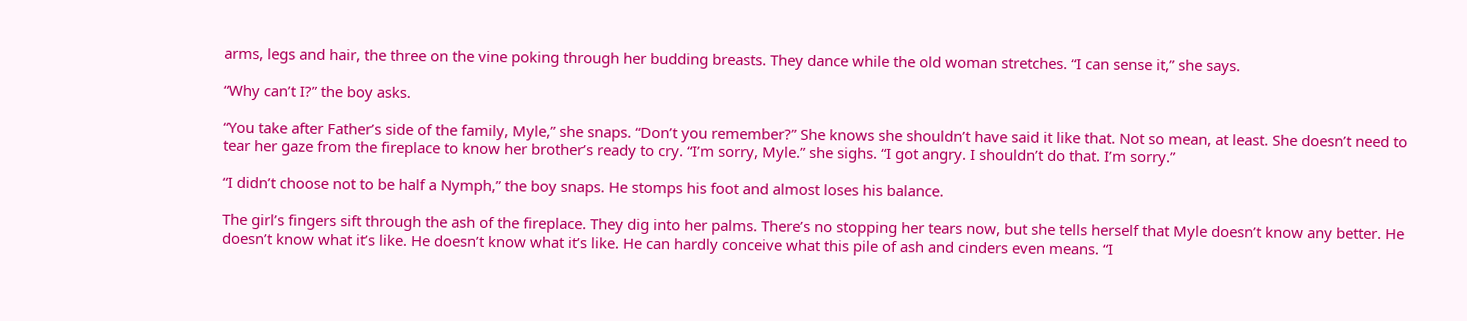arms, legs and hair, the three on the vine poking through her budding breasts. They dance while the old woman stretches. “I can sense it,” she says.

“Why can’t I?” the boy asks.

“You take after Father’s side of the family, Myle,” she snaps. “Don’t you remember?” She knows she shouldn’t have said it like that. Not so mean, at least. She doesn’t need to tear her gaze from the fireplace to know her brother’s ready to cry. “I’m sorry, Myle.” she sighs. “I got angry. I shouldn’t do that. I’m sorry.”

“I didn’t choose not to be half a Nymph,” the boy snaps. He stomps his foot and almost loses his balance.

The girl’s fingers sift through the ash of the fireplace. They dig into her palms. There’s no stopping her tears now, but she tells herself that Myle doesn’t know any better. He doesn’t know what it’s like. He doesn’t know what it’s like. He can hardly conceive what this pile of ash and cinders even means. “I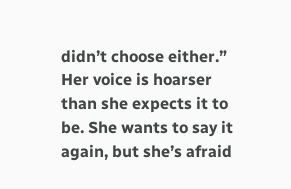didn’t choose either.” Her voice is hoarser than she expects it to be. She wants to say it again, but she’s afraid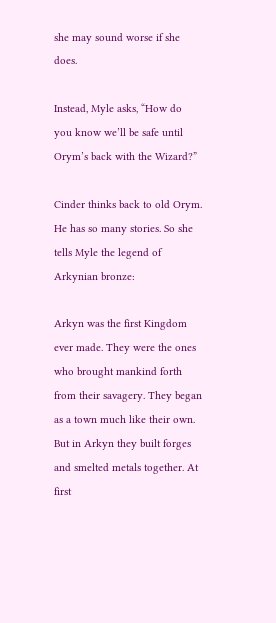she may sound worse if she does.

Instead, Myle asks, “How do you know we’ll be safe until Orym’s back with the Wizard?”

Cinder thinks back to old Orym. He has so many stories. So she tells Myle the legend of Arkynian bronze:

Arkyn was the first Kingdom ever made. They were the ones who brought mankind forth from their savagery. They began as a town much like their own. But in Arkyn they built forges and smelted metals together. At first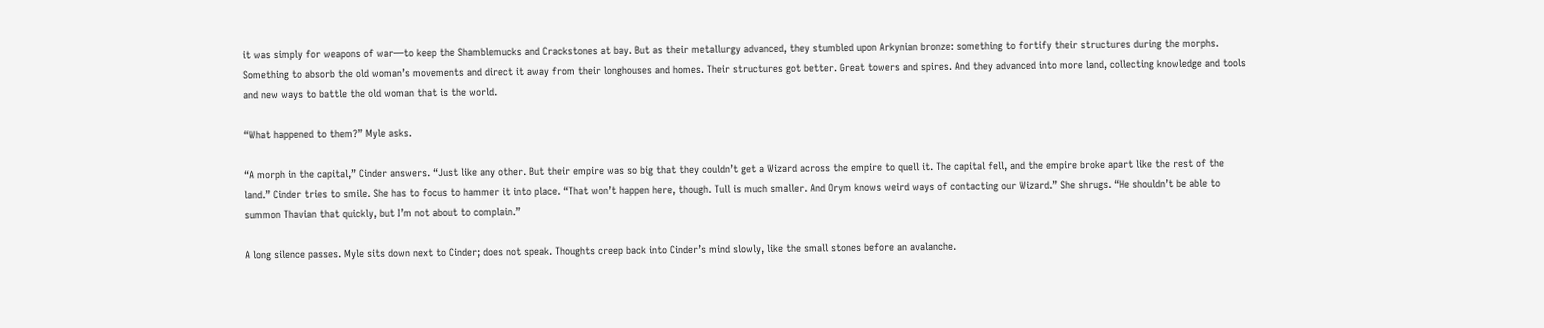it was simply for weapons of war—to keep the Shamblemucks and Crackstones at bay. But as their metallurgy advanced, they stumbled upon Arkynian bronze: something to fortify their structures during the morphs. Something to absorb the old woman’s movements and direct it away from their longhouses and homes. Their structures got better. Great towers and spires. And they advanced into more land, collecting knowledge and tools and new ways to battle the old woman that is the world.

“What happened to them?” Myle asks.

“A morph in the capital,” Cinder answers. “Just like any other. But their empire was so big that they couldn’t get a Wizard across the empire to quell it. The capital fell, and the empire broke apart like the rest of the land.” Cinder tries to smile. She has to focus to hammer it into place. “That won’t happen here, though. Tull is much smaller. And Orym knows weird ways of contacting our Wizard.” She shrugs. “He shouldn’t be able to summon Thavian that quickly, but I’m not about to complain.”

A long silence passes. Myle sits down next to Cinder; does not speak. Thoughts creep back into Cinder’s mind slowly, like the small stones before an avalanche.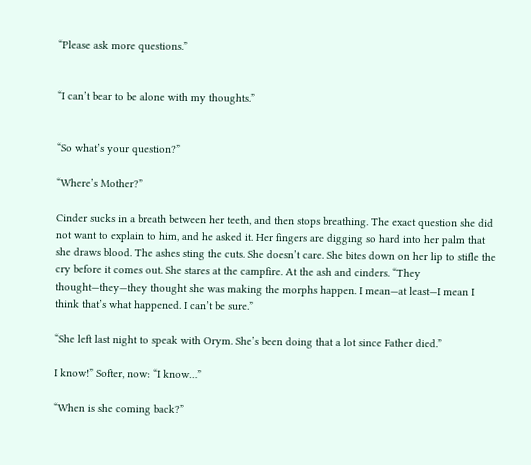“Please ask more questions.”


“I can’t bear to be alone with my thoughts.”


“So what’s your question?”

“Where’s Mother?”

Cinder sucks in a breath between her teeth, and then stops breathing. The exact question she did not want to explain to him, and he asked it. Her fingers are digging so hard into her palm that she draws blood. The ashes sting the cuts. She doesn’t care. She bites down on her lip to stifle the cry before it comes out. She stares at the campfire. At the ash and cinders. “They thought—they—they thought she was making the morphs happen. I mean—at least—I mean I think that’s what happened. I can’t be sure.”

“She left last night to speak with Orym. She’s been doing that a lot since Father died.”

I know!” Softer, now: “I know…”

“When is she coming back?”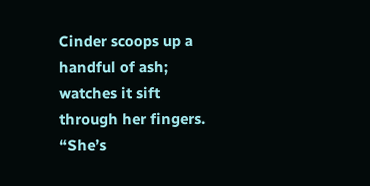Cinder scoops up a handful of ash; watches it sift through her fingers. “She’s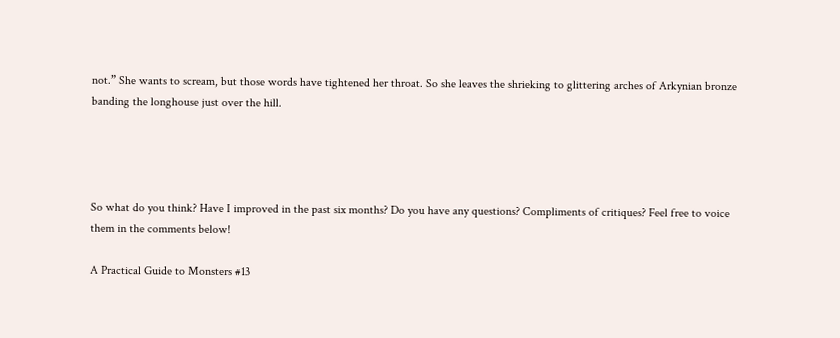not.” She wants to scream, but those words have tightened her throat. So she leaves the shrieking to glittering arches of Arkynian bronze banding the longhouse just over the hill.




So what do you think? Have I improved in the past six months? Do you have any questions? Compliments of critiques? Feel free to voice them in the comments below!

A Practical Guide to Monsters #13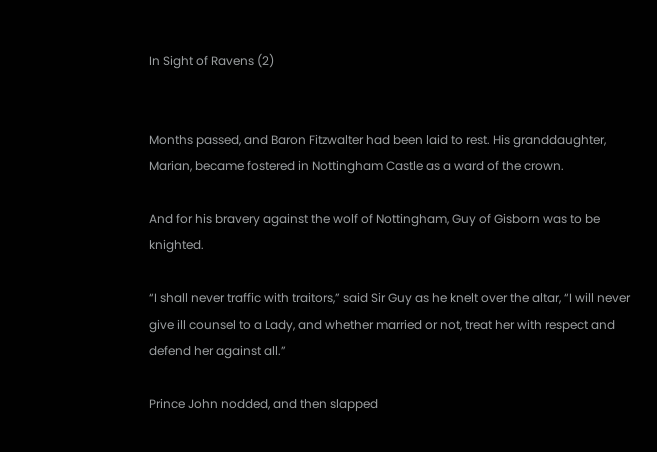In Sight of Ravens (2)


Months passed, and Baron Fitzwalter had been laid to rest. His granddaughter, Marian, became fostered in Nottingham Castle as a ward of the crown.

And for his bravery against the wolf of Nottingham, Guy of Gisborn was to be knighted.

“I shall never traffic with traitors,” said Sir Guy as he knelt over the altar, “I will never give ill counsel to a Lady, and whether married or not, treat her with respect and defend her against all.”

Prince John nodded, and then slapped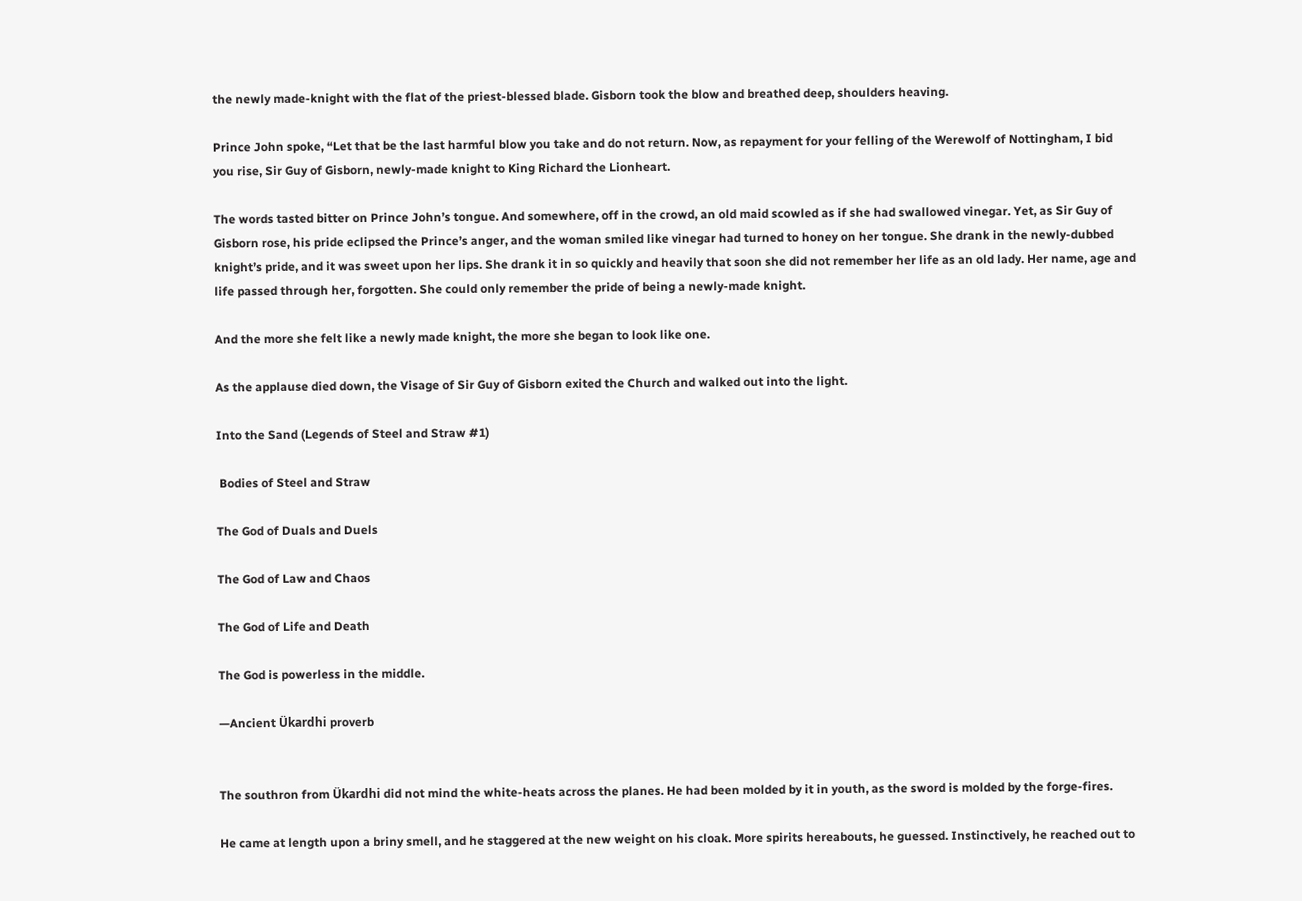the newly made-knight with the flat of the priest-blessed blade. Gisborn took the blow and breathed deep, shoulders heaving.

Prince John spoke, “Let that be the last harmful blow you take and do not return. Now, as repayment for your felling of the Werewolf of Nottingham, I bid you rise, Sir Guy of Gisborn, newly-made knight to King Richard the Lionheart.

The words tasted bitter on Prince John’s tongue. And somewhere, off in the crowd, an old maid scowled as if she had swallowed vinegar. Yet, as Sir Guy of Gisborn rose, his pride eclipsed the Prince’s anger, and the woman smiled like vinegar had turned to honey on her tongue. She drank in the newly-dubbed knight’s pride, and it was sweet upon her lips. She drank it in so quickly and heavily that soon she did not remember her life as an old lady. Her name, age and life passed through her, forgotten. She could only remember the pride of being a newly-made knight.

And the more she felt like a newly made knight, the more she began to look like one.

As the applause died down, the Visage of Sir Guy of Gisborn exited the Church and walked out into the light.

Into the Sand (Legends of Steel and Straw #1)

 Bodies of Steel and Straw

The God of Duals and Duels

The God of Law and Chaos

The God of Life and Death

The God is powerless in the middle.

—Ancient Ükardhi proverb


The southron from Ükardhi did not mind the white-heats across the planes. He had been molded by it in youth, as the sword is molded by the forge-fires.

He came at length upon a briny smell, and he staggered at the new weight on his cloak. More spirits hereabouts, he guessed. Instinctively, he reached out to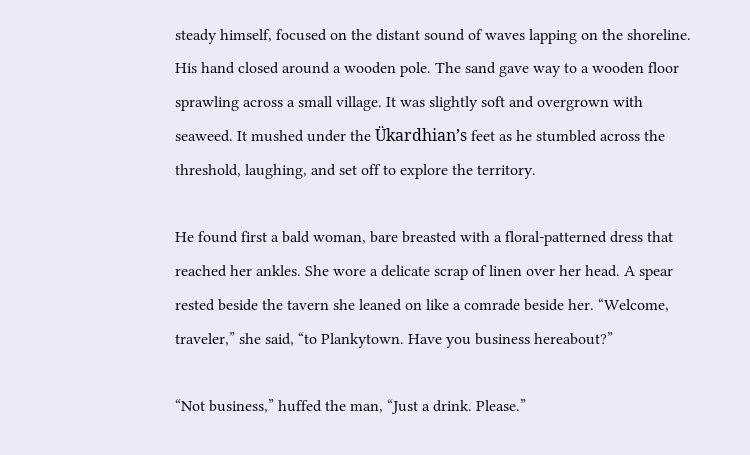steady himself, focused on the distant sound of waves lapping on the shoreline. His hand closed around a wooden pole. The sand gave way to a wooden floor sprawling across a small village. It was slightly soft and overgrown with seaweed. It mushed under the Ükardhian’s feet as he stumbled across the threshold, laughing, and set off to explore the territory.

He found first a bald woman, bare breasted with a floral-patterned dress that reached her ankles. She wore a delicate scrap of linen over her head. A spear rested beside the tavern she leaned on like a comrade beside her. “Welcome, traveler,” she said, “to Plankytown. Have you business hereabout?”

“Not business,” huffed the man, “Just a drink. Please.”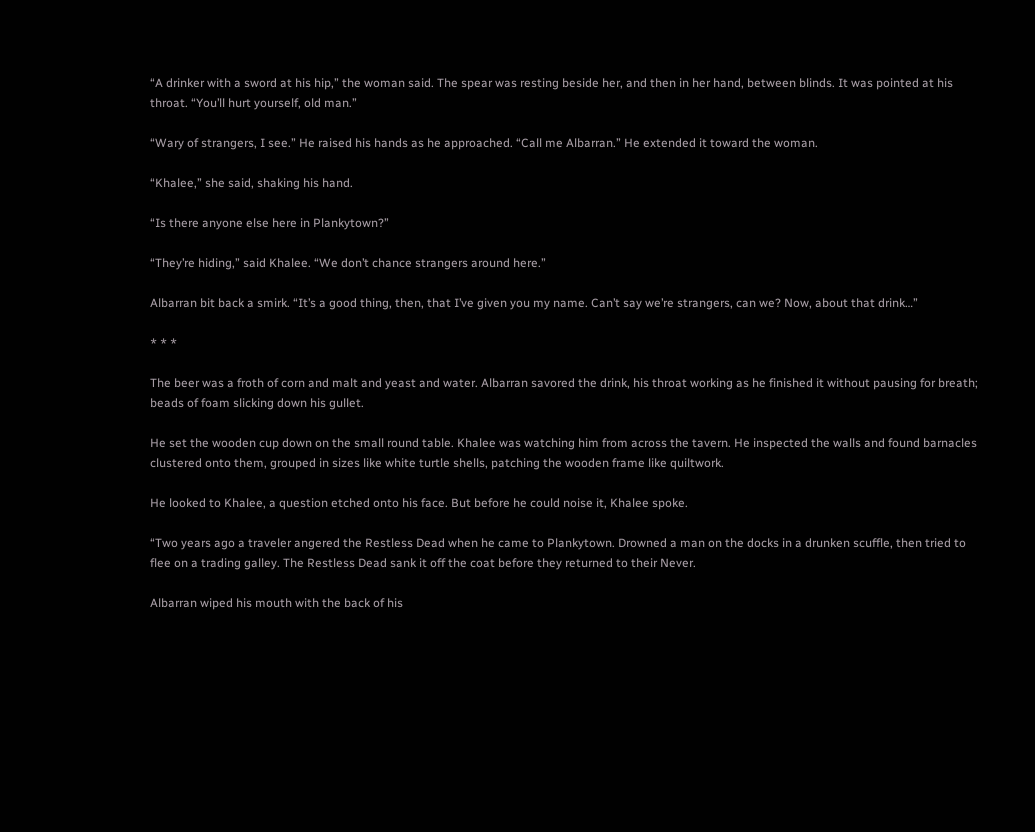“A drinker with a sword at his hip,” the woman said. The spear was resting beside her, and then in her hand, between blinds. It was pointed at his throat. “You’ll hurt yourself, old man.”

“Wary of strangers, I see.” He raised his hands as he approached. “Call me Albarran.” He extended it toward the woman.

“Khalee,” she said, shaking his hand.

“Is there anyone else here in Plankytown?”

“They’re hiding,” said Khalee. “We don’t chance strangers around here.”

Albarran bit back a smirk. “It’s a good thing, then, that I’ve given you my name. Can’t say we’re strangers, can we? Now, about that drink…”

* * *

The beer was a froth of corn and malt and yeast and water. Albarran savored the drink, his throat working as he finished it without pausing for breath; beads of foam slicking down his gullet.

He set the wooden cup down on the small round table. Khalee was watching him from across the tavern. He inspected the walls and found barnacles clustered onto them, grouped in sizes like white turtle shells, patching the wooden frame like quiltwork.

He looked to Khalee, a question etched onto his face. But before he could noise it, Khalee spoke.

“Two years ago a traveler angered the Restless Dead when he came to Plankytown. Drowned a man on the docks in a drunken scuffle, then tried to flee on a trading galley. The Restless Dead sank it off the coat before they returned to their Never.

Albarran wiped his mouth with the back of his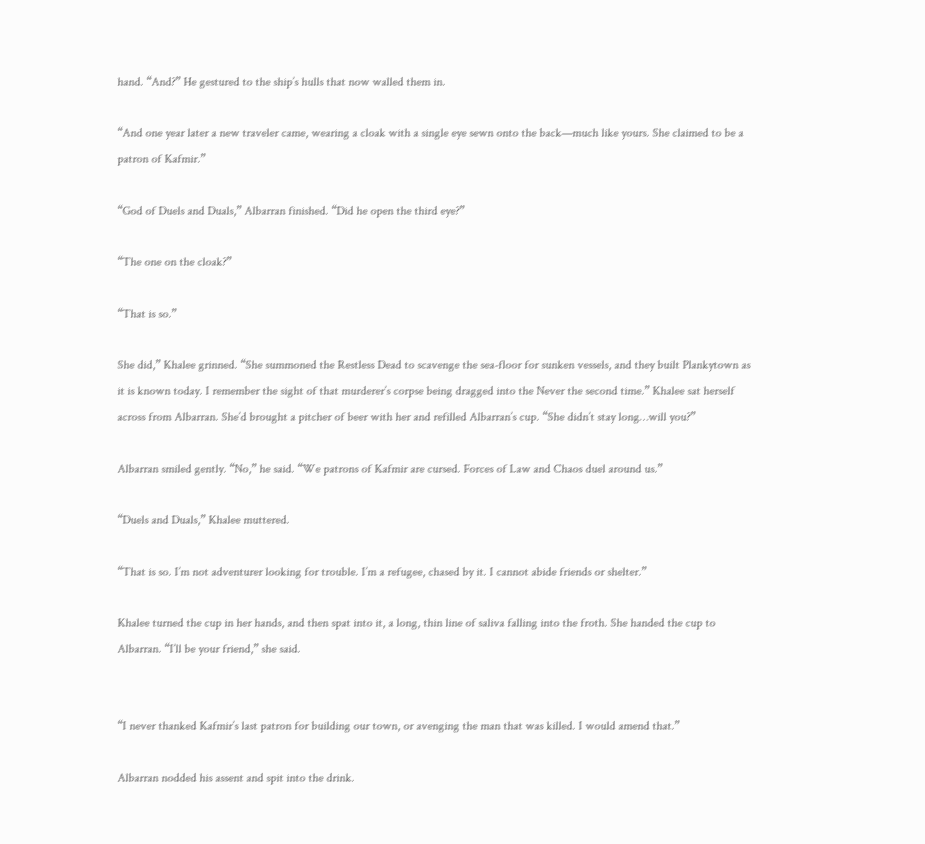hand. “And?” He gestured to the ship’s hulls that now walled them in.

“And one year later a new traveler came, wearing a cloak with a single eye sewn onto the back—much like yours. She claimed to be a patron of Kafmir.”

“God of Duels and Duals,” Albarran finished. “Did he open the third eye?”

“The one on the cloak?”

“That is so.”

She did,” Khalee grinned. “She summoned the Restless Dead to scavenge the sea-floor for sunken vessels, and they built Plankytown as it is known today. I remember the sight of that murderer’s corpse being dragged into the Never the second time.” Khalee sat herself across from Albarran. She’d brought a pitcher of beer with her and refilled Albarran’s cup. “She didn’t stay long…will you?”

Albarran smiled gently. “No,” he said. “We patrons of Kafmir are cursed. Forces of Law and Chaos duel around us.”

“Duels and Duals,” Khalee muttered.

“That is so. I’m not adventurer looking for trouble. I’m a refugee, chased by it. I cannot abide friends or shelter.”

Khalee turned the cup in her hands, and then spat into it, a long, thin line of saliva falling into the froth. She handed the cup to Albarran. “I’ll be your friend,” she said.


“I never thanked Kafmir’s last patron for building our town, or avenging the man that was killed. I would amend that.”

Albarran nodded his assent and spit into the drink.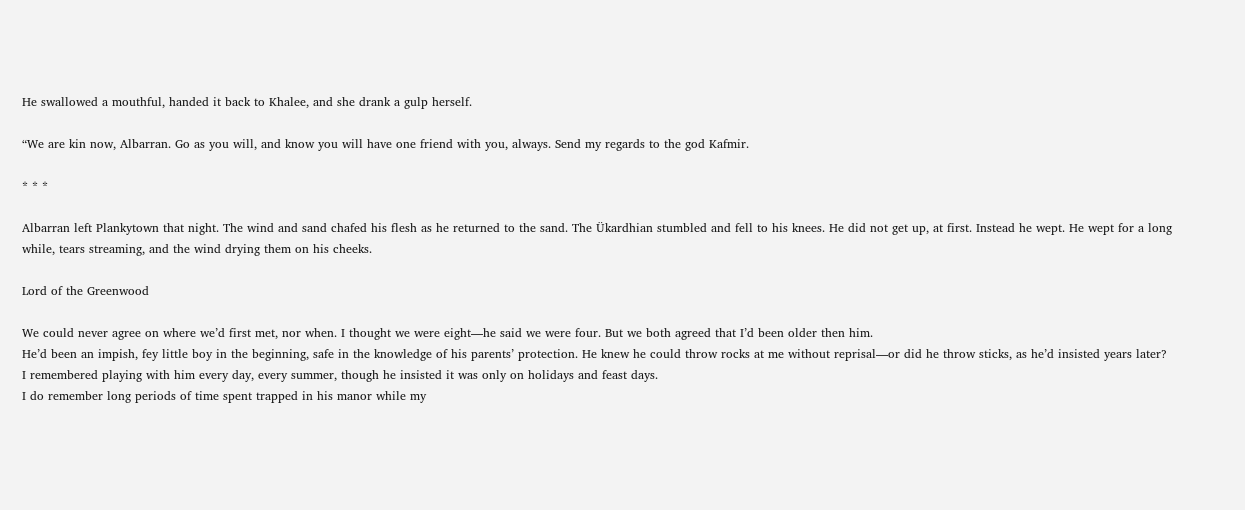He swallowed a mouthful, handed it back to Khalee, and she drank a gulp herself.

“We are kin now, Albarran. Go as you will, and know you will have one friend with you, always. Send my regards to the god Kafmir.

* * *

Albarran left Plankytown that night. The wind and sand chafed his flesh as he returned to the sand. The Ükardhian stumbled and fell to his knees. He did not get up, at first. Instead he wept. He wept for a long while, tears streaming, and the wind drying them on his cheeks.

Lord of the Greenwood

We could never agree on where we’d first met, nor when. I thought we were eight—he said we were four. But we both agreed that I’d been older then him.
He’d been an impish, fey little boy in the beginning, safe in the knowledge of his parents’ protection. He knew he could throw rocks at me without reprisal—or did he throw sticks, as he’d insisted years later?
I remembered playing with him every day, every summer, though he insisted it was only on holidays and feast days.
I do remember long periods of time spent trapped in his manor while my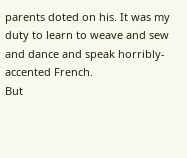parents doted on his. It was my duty to learn to weave and sew and dance and speak horribly-accented French.
But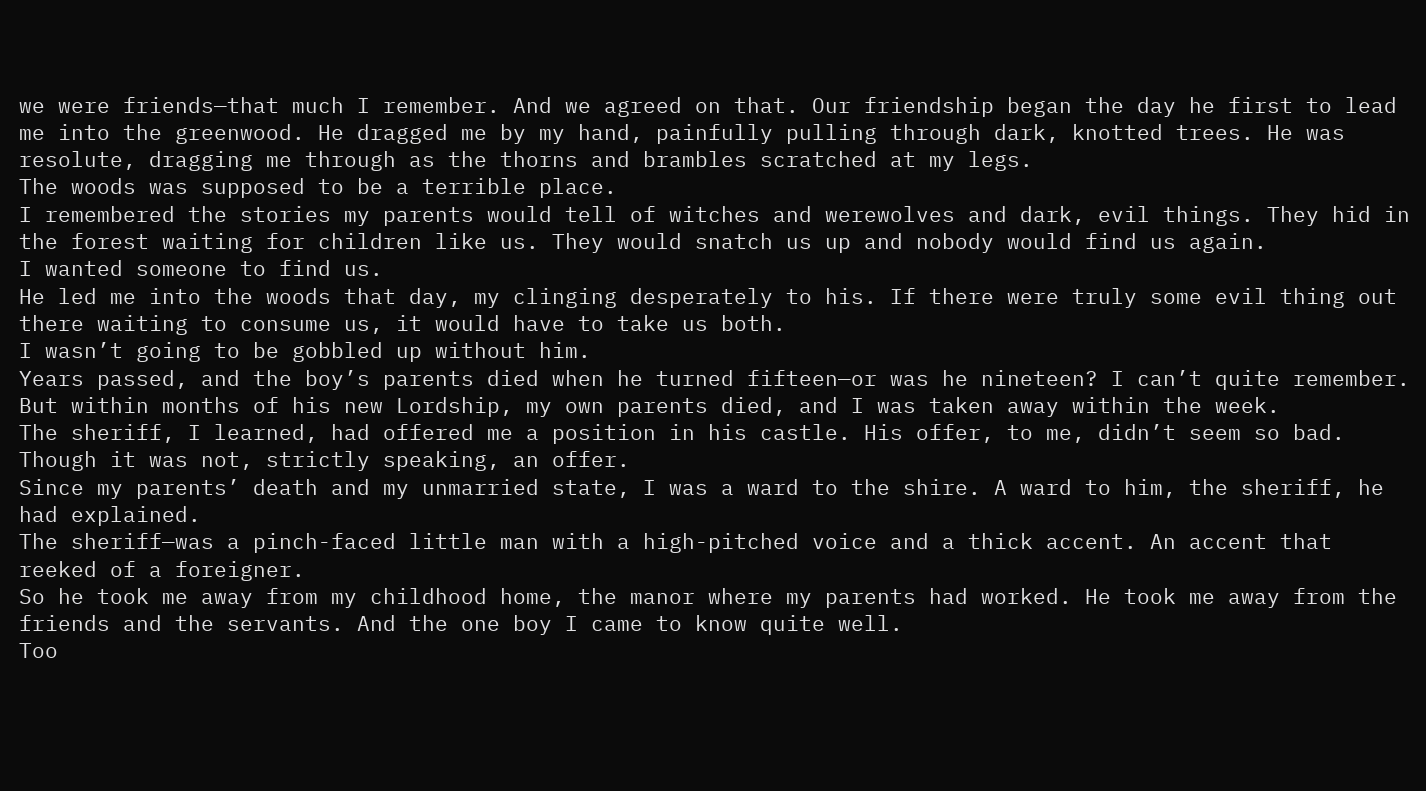we were friends—that much I remember. And we agreed on that. Our friendship began the day he first to lead me into the greenwood. He dragged me by my hand, painfully pulling through dark, knotted trees. He was resolute, dragging me through as the thorns and brambles scratched at my legs.
The woods was supposed to be a terrible place.
I remembered the stories my parents would tell of witches and werewolves and dark, evil things. They hid in the forest waiting for children like us. They would snatch us up and nobody would find us again.
I wanted someone to find us.
He led me into the woods that day, my clinging desperately to his. If there were truly some evil thing out there waiting to consume us, it would have to take us both.
I wasn’t going to be gobbled up without him.
Years passed, and the boy’s parents died when he turned fifteen—or was he nineteen? I can’t quite remember.
But within months of his new Lordship, my own parents died, and I was taken away within the week.
The sheriff, I learned, had offered me a position in his castle. His offer, to me, didn’t seem so bad. Though it was not, strictly speaking, an offer.
Since my parents’ death and my unmarried state, I was a ward to the shire. A ward to him, the sheriff, he had explained.
The sheriff—was a pinch-faced little man with a high-pitched voice and a thick accent. An accent that reeked of a foreigner.
So he took me away from my childhood home, the manor where my parents had worked. He took me away from the friends and the servants. And the one boy I came to know quite well.
Too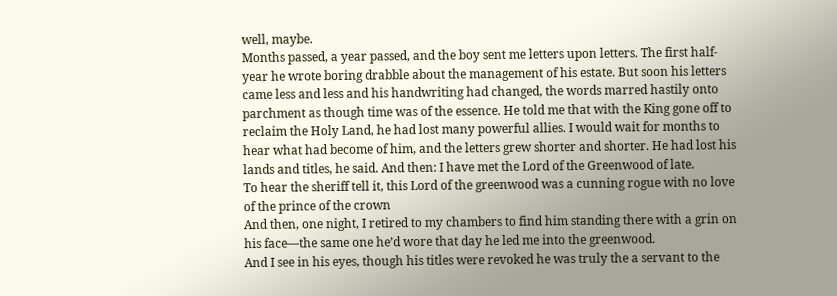well, maybe.
Months passed, a year passed, and the boy sent me letters upon letters. The first half-year he wrote boring drabble about the management of his estate. But soon his letters came less and less and his handwriting had changed, the words marred hastily onto parchment as though time was of the essence. He told me that with the King gone off to reclaim the Holy Land, he had lost many powerful allies. I would wait for months to hear what had become of him, and the letters grew shorter and shorter. He had lost his lands and titles, he said. And then: I have met the Lord of the Greenwood of late.
To hear the sheriff tell it, this Lord of the greenwood was a cunning rogue with no love of the prince of the crown
And then, one night, I retired to my chambers to find him standing there with a grin on his face—the same one he’d wore that day he led me into the greenwood.
And I see in his eyes, though his titles were revoked he was truly the a servant to the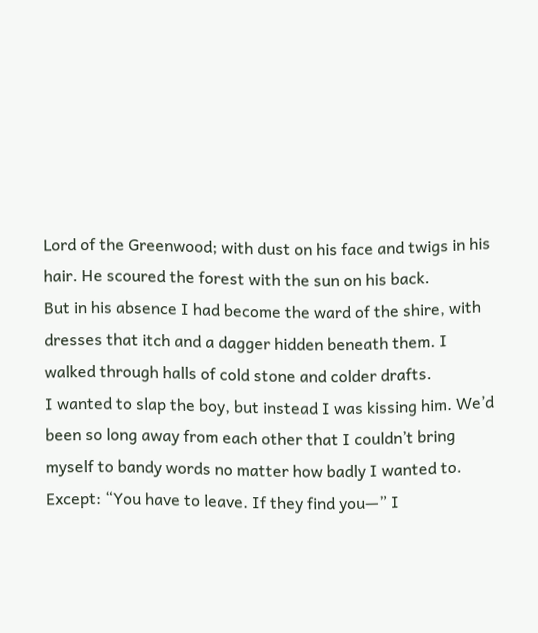Lord of the Greenwood; with dust on his face and twigs in his hair. He scoured the forest with the sun on his back.
But in his absence I had become the ward of the shire, with dresses that itch and a dagger hidden beneath them. I walked through halls of cold stone and colder drafts.
I wanted to slap the boy, but instead I was kissing him. We’d been so long away from each other that I couldn’t bring myself to bandy words no matter how badly I wanted to.
Except: “You have to leave. If they find you—” I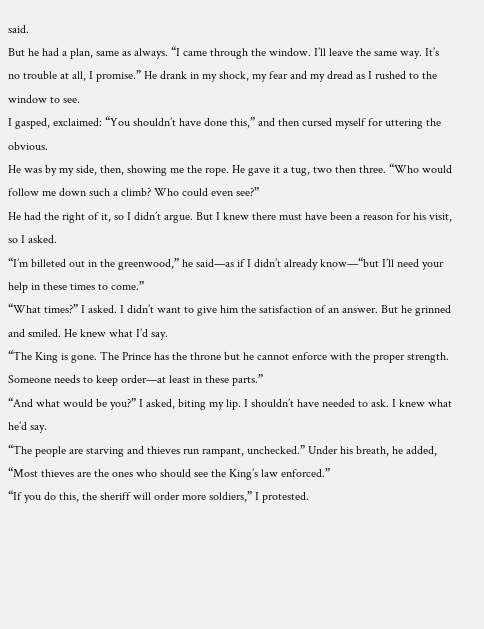said.
But he had a plan, same as always. “I came through the window. I’ll leave the same way. It’s no trouble at all, I promise.” He drank in my shock, my fear and my dread as I rushed to the window to see.
I gasped, exclaimed: “You shouldn’t have done this,” and then cursed myself for uttering the obvious.
He was by my side, then, showing me the rope. He gave it a tug, two then three. “Who would follow me down such a climb? Who could even see?”
He had the right of it, so I didn’t argue. But I knew there must have been a reason for his visit, so I asked.
“I’m billeted out in the greenwood,” he said—as if I didn’t already know—“but I’ll need your help in these times to come.”
“What times?” I asked. I didn’t want to give him the satisfaction of an answer. But he grinned and smiled. He knew what I’d say.
“The King is gone. The Prince has the throne but he cannot enforce with the proper strength. Someone needs to keep order—at least in these parts.”
“And what would be you?” I asked, biting my lip. I shouldn’t have needed to ask. I knew what he’d say.
“The people are starving and thieves run rampant, unchecked.” Under his breath, he added, “Most thieves are the ones who should see the King’s law enforced.”
“If you do this, the sheriff will order more soldiers,” I protested.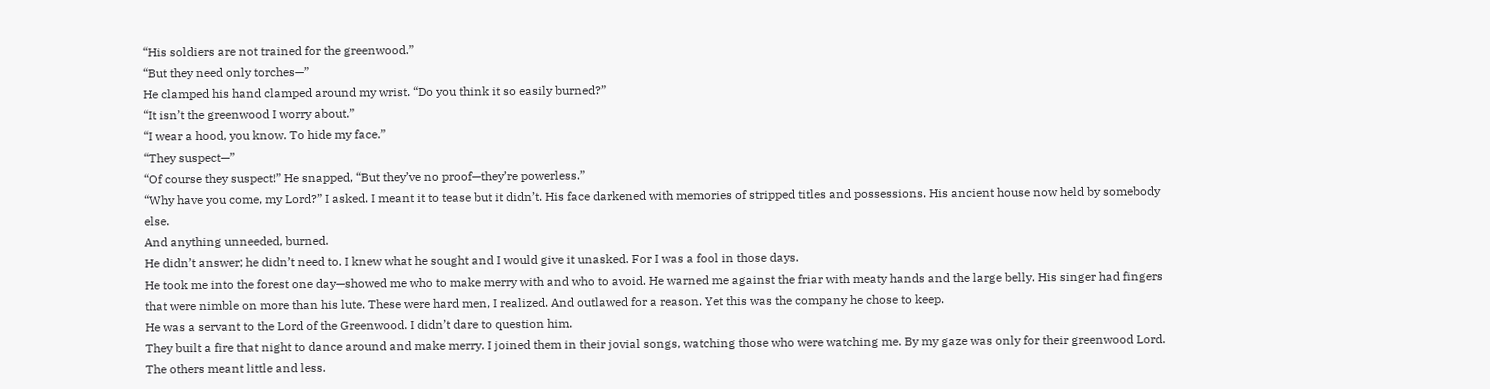“His soldiers are not trained for the greenwood.”
“But they need only torches—”
He clamped his hand clamped around my wrist. “Do you think it so easily burned?”
“It isn’t the greenwood I worry about.”
“I wear a hood, you know. To hide my face.”
“They suspect—”
“Of course they suspect!” He snapped, “But they’ve no proof—they’re powerless.”
“Why have you come, my Lord?” I asked. I meant it to tease but it didn’t. His face darkened with memories of stripped titles and possessions. His ancient house now held by somebody else.
And anything unneeded, burned.
He didn’t answer; he didn’t need to. I knew what he sought and I would give it unasked. For I was a fool in those days.
He took me into the forest one day—showed me who to make merry with and who to avoid. He warned me against the friar with meaty hands and the large belly. His singer had fingers that were nimble on more than his lute. These were hard men, I realized. And outlawed for a reason. Yet this was the company he chose to keep.
He was a servant to the Lord of the Greenwood. I didn’t dare to question him.
They built a fire that night to dance around and make merry. I joined them in their jovial songs, watching those who were watching me. By my gaze was only for their greenwood Lord. The others meant little and less.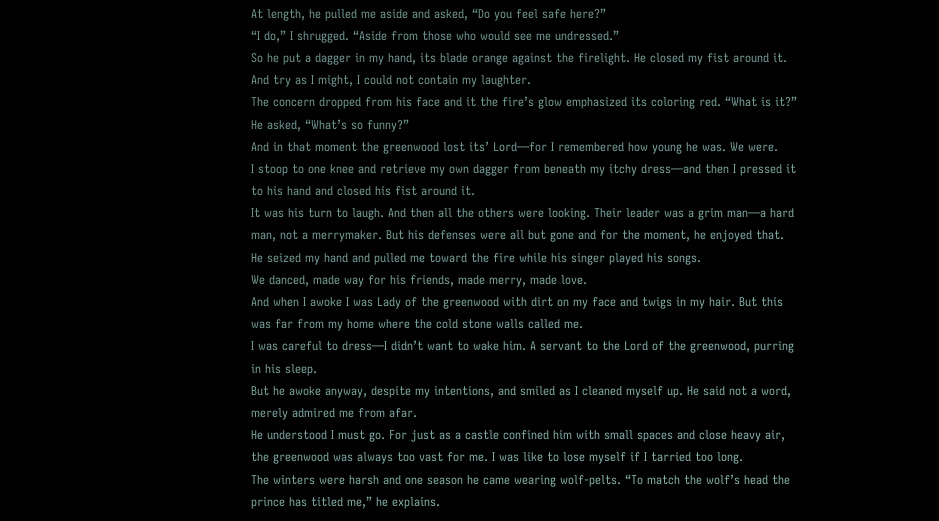At length, he pulled me aside and asked, “Do you feel safe here?”
“I do,” I shrugged. “Aside from those who would see me undressed.”
So he put a dagger in my hand, its blade orange against the firelight. He closed my fist around it.
And try as I might, I could not contain my laughter.
The concern dropped from his face and it the fire’s glow emphasized its coloring red. “What is it?” He asked, “What’s so funny?”
And in that moment the greenwood lost its’ Lord—for I remembered how young he was. We were.
I stoop to one knee and retrieve my own dagger from beneath my itchy dress—and then I pressed it to his hand and closed his fist around it.
It was his turn to laugh. And then all the others were looking. Their leader was a grim man—a hard man, not a merrymaker. But his defenses were all but gone and for the moment, he enjoyed that.
He seized my hand and pulled me toward the fire while his singer played his songs.
We danced, made way for his friends, made merry, made love.
And when I awoke I was Lady of the greenwood with dirt on my face and twigs in my hair. But this was far from my home where the cold stone walls called me.
I was careful to dress—I didn’t want to wake him. A servant to the Lord of the greenwood, purring in his sleep.
But he awoke anyway, despite my intentions, and smiled as I cleaned myself up. He said not a word, merely admired me from afar.
He understood I must go. For just as a castle confined him with small spaces and close heavy air, the greenwood was always too vast for me. I was like to lose myself if I tarried too long.
The winters were harsh and one season he came wearing wolf-pelts. “To match the wolf’s head the prince has titled me,” he explains.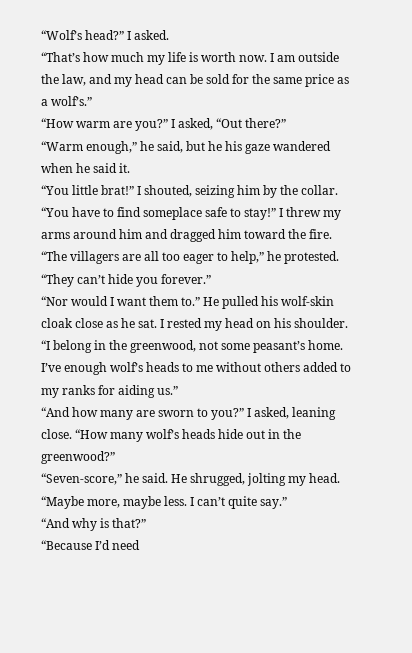“Wolf’s head?” I asked.
“That’s how much my life is worth now. I am outside the law, and my head can be sold for the same price as a wolf’s.”
“How warm are you?” I asked, “Out there?”
“Warm enough,” he said, but he his gaze wandered when he said it.
“You little brat!” I shouted, seizing him by the collar. “You have to find someplace safe to stay!” I threw my arms around him and dragged him toward the fire.
“The villagers are all too eager to help,” he protested.
“They can’t hide you forever.”
“Nor would I want them to.” He pulled his wolf-skin cloak close as he sat. I rested my head on his shoulder. “I belong in the greenwood, not some peasant’s home. I’ve enough wolf’s heads to me without others added to my ranks for aiding us.”
“And how many are sworn to you?” I asked, leaning close. “How many wolf’s heads hide out in the greenwood?”
“Seven-score,” he said. He shrugged, jolting my head. “Maybe more, maybe less. I can’t quite say.”
“And why is that?”
“Because I’d need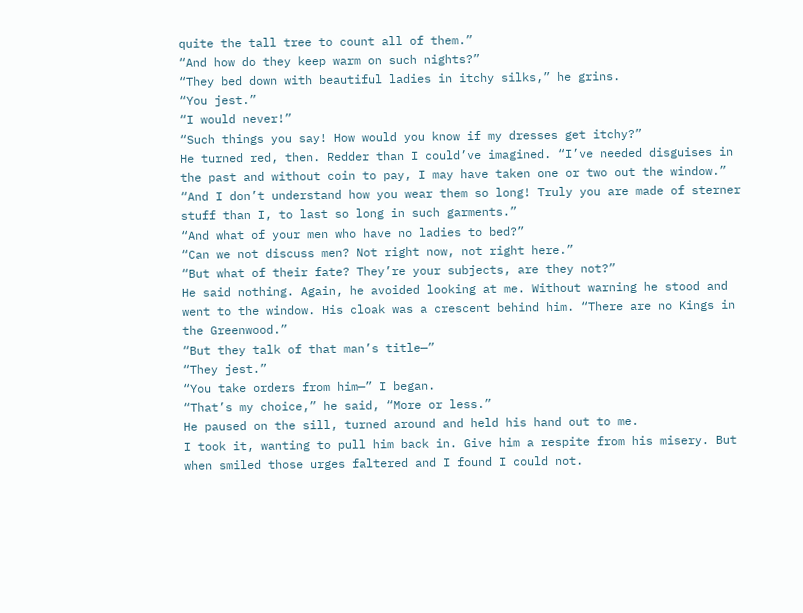quite the tall tree to count all of them.”
“And how do they keep warm on such nights?”
“They bed down with beautiful ladies in itchy silks,” he grins.
“You jest.”
“I would never!”
“Such things you say! How would you know if my dresses get itchy?”
He turned red, then. Redder than I could’ve imagined. “I’ve needed disguises in the past and without coin to pay, I may have taken one or two out the window.”
“And I don’t understand how you wear them so long! Truly you are made of sterner stuff than I, to last so long in such garments.”
“And what of your men who have no ladies to bed?”
“Can we not discuss men? Not right now, not right here.”
“But what of their fate? They’re your subjects, are they not?”
He said nothing. Again, he avoided looking at me. Without warning he stood and went to the window. His cloak was a crescent behind him. “There are no Kings in the Greenwood.”
“But they talk of that man’s title—”
“They jest.”
“You take orders from him—” I began.
“That’s my choice,” he said, “More or less.”
He paused on the sill, turned around and held his hand out to me.
I took it, wanting to pull him back in. Give him a respite from his misery. But when smiled those urges faltered and I found I could not.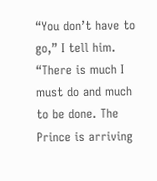“You don’t have to go,” I tell him.
“There is much I must do and much to be done. The Prince is arriving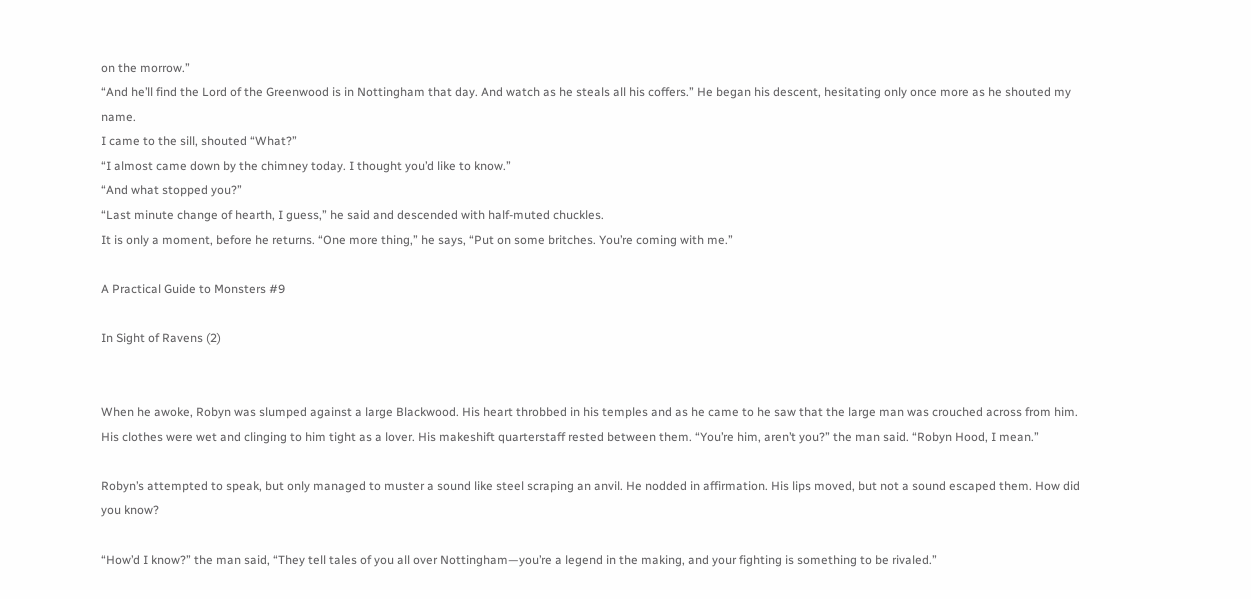on the morrow.”
“And he’ll find the Lord of the Greenwood is in Nottingham that day. And watch as he steals all his coffers.” He began his descent, hesitating only once more as he shouted my name.
I came to the sill, shouted “What?”
“I almost came down by the chimney today. I thought you’d like to know.”
“And what stopped you?”
“Last minute change of hearth, I guess,” he said and descended with half-muted chuckles.
It is only a moment, before he returns. “One more thing,” he says, “Put on some britches. You’re coming with me.”

A Practical Guide to Monsters #9

In Sight of Ravens (2)


When he awoke, Robyn was slumped against a large Blackwood. His heart throbbed in his temples and as he came to he saw that the large man was crouched across from him. His clothes were wet and clinging to him tight as a lover. His makeshift quarterstaff rested between them. “You’re him, aren’t you?” the man said. “Robyn Hood, I mean.”

Robyn’s attempted to speak, but only managed to muster a sound like steel scraping an anvil. He nodded in affirmation. His lips moved, but not a sound escaped them. How did you know?

“How’d I know?” the man said, “They tell tales of you all over Nottingham—you’re a legend in the making, and your fighting is something to be rivaled.”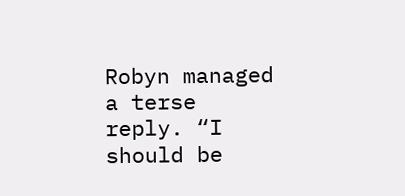Robyn managed a terse reply. “I should be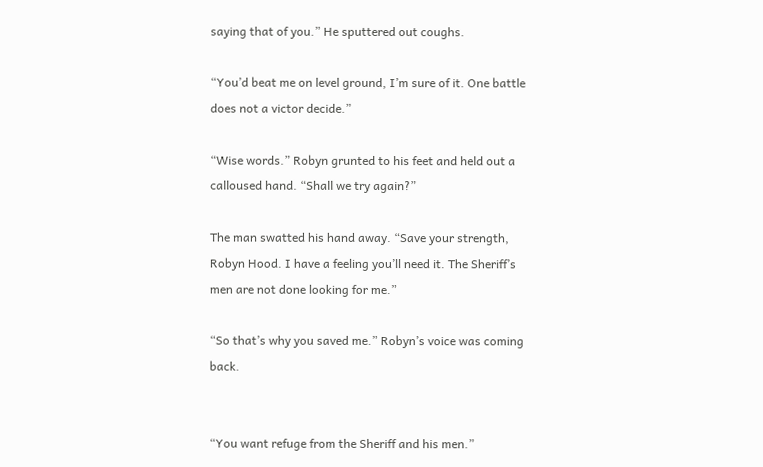saying that of you.” He sputtered out coughs.

“You’d beat me on level ground, I’m sure of it. One battle does not a victor decide.”

“Wise words.” Robyn grunted to his feet and held out a calloused hand. “Shall we try again?”

The man swatted his hand away. “Save your strength, Robyn Hood. I have a feeling you’ll need it. The Sheriff’s men are not done looking for me.”

“So that’s why you saved me.” Robyn’s voice was coming back.


“You want refuge from the Sheriff and his men.”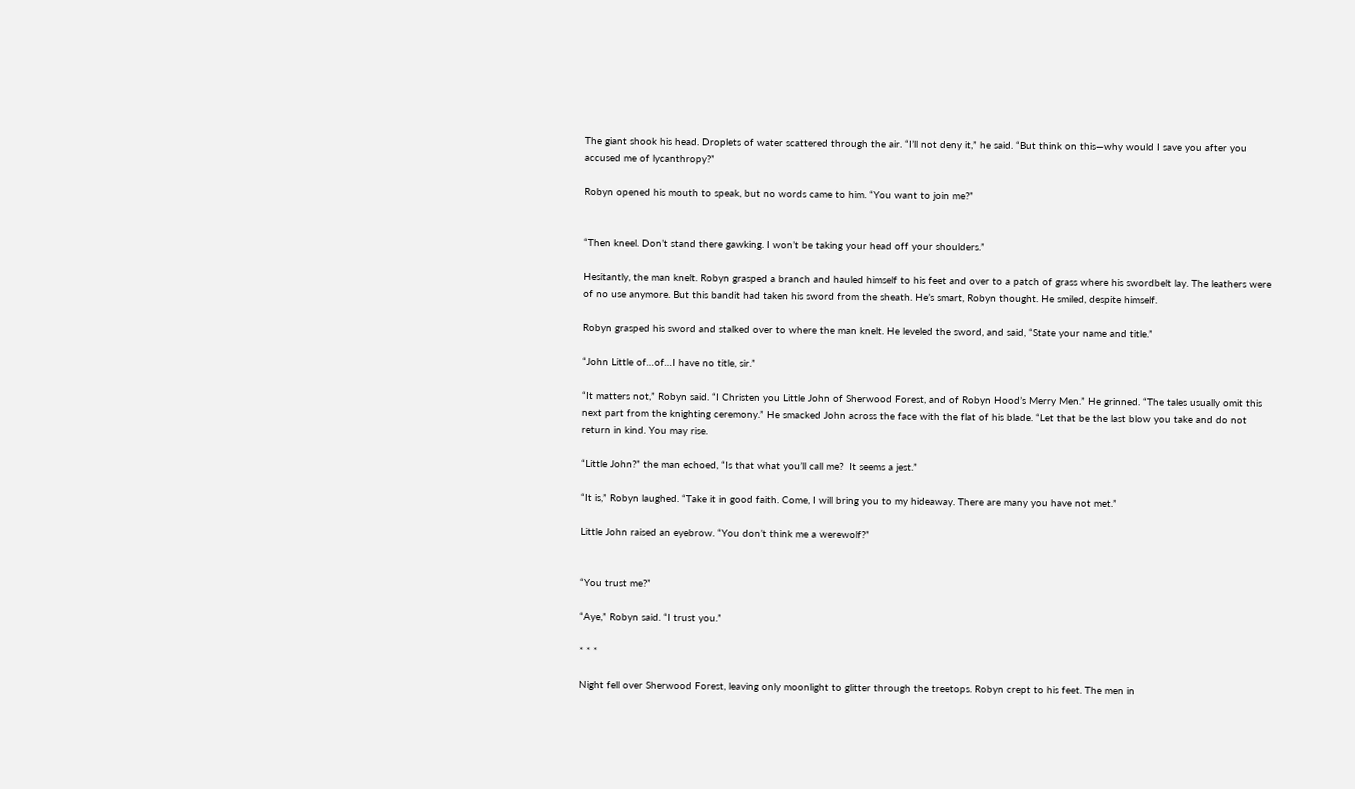The giant shook his head. Droplets of water scattered through the air. “I’ll not deny it,” he said. “But think on this—why would I save you after you accused me of lycanthropy?”

Robyn opened his mouth to speak, but no words came to him. “You want to join me?”


“Then kneel. Don’t stand there gawking. I won’t be taking your head off your shoulders.”

Hesitantly, the man knelt. Robyn grasped a branch and hauled himself to his feet and over to a patch of grass where his swordbelt lay. The leathers were of no use anymore. But this bandit had taken his sword from the sheath. He’s smart, Robyn thought. He smiled, despite himself.

Robyn grasped his sword and stalked over to where the man knelt. He leveled the sword, and said, “State your name and title.”

“John Little of…of…I have no title, sir.”

“It matters not,” Robyn said. “I Christen you Little John of Sherwood Forest, and of Robyn Hood’s Merry Men.” He grinned. “The tales usually omit this next part from the knighting ceremony.” He smacked John across the face with the flat of his blade. “Let that be the last blow you take and do not return in kind. You may rise.

“Little John?” the man echoed, “Is that what you’ll call me?  It seems a jest.”

“It is,” Robyn laughed. “Take it in good faith. Come, I will bring you to my hideaway. There are many you have not met.”

Little John raised an eyebrow. “You don’t think me a werewolf?”


“You trust me?”

“Aye,” Robyn said. “I trust you.”

* * *

Night fell over Sherwood Forest, leaving only moonlight to glitter through the treetops. Robyn crept to his feet. The men in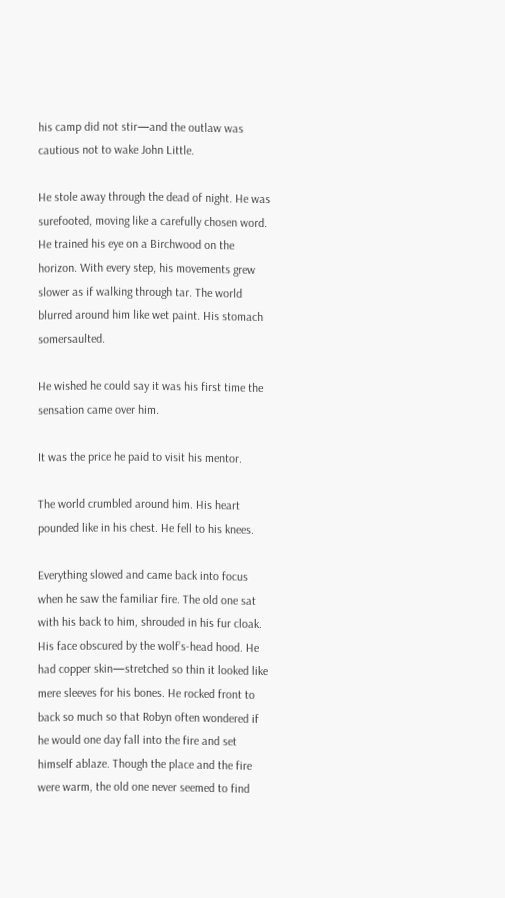his camp did not stir—and the outlaw was cautious not to wake John Little.

He stole away through the dead of night. He was surefooted, moving like a carefully chosen word. He trained his eye on a Birchwood on the horizon. With every step, his movements grew slower as if walking through tar. The world blurred around him like wet paint. His stomach somersaulted.

He wished he could say it was his first time the sensation came over him.

It was the price he paid to visit his mentor.

The world crumbled around him. His heart pounded like in his chest. He fell to his knees.

Everything slowed and came back into focus when he saw the familiar fire. The old one sat with his back to him, shrouded in his fur cloak. His face obscured by the wolf’s-head hood. He had copper skin—stretched so thin it looked like mere sleeves for his bones. He rocked front to back so much so that Robyn often wondered if he would one day fall into the fire and set himself ablaze. Though the place and the fire were warm, the old one never seemed to find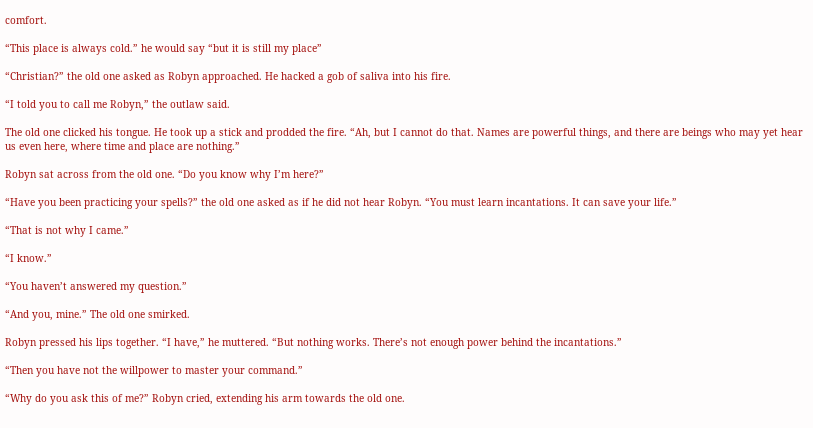comfort.

“This place is always cold.” he would say “but it is still my place”

“Christian?” the old one asked as Robyn approached. He hacked a gob of saliva into his fire.

“I told you to call me Robyn,” the outlaw said.

The old one clicked his tongue. He took up a stick and prodded the fire. “Ah, but I cannot do that. Names are powerful things, and there are beings who may yet hear us even here, where time and place are nothing.”

Robyn sat across from the old one. “Do you know why I’m here?”

“Have you been practicing your spells?” the old one asked as if he did not hear Robyn. “You must learn incantations. It can save your life.”

“That is not why I came.”

“I know.”

“You haven’t answered my question.”

“And you, mine.” The old one smirked.

Robyn pressed his lips together. “I have,” he muttered. “But nothing works. There’s not enough power behind the incantations.”

“Then you have not the willpower to master your command.”

“Why do you ask this of me?” Robyn cried, extending his arm towards the old one.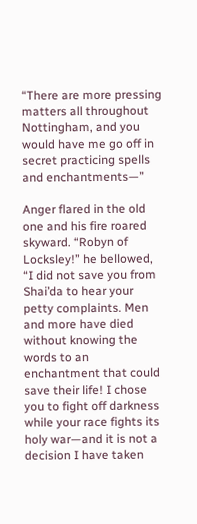“There are more pressing matters all throughout Nottingham, and you would have me go off in secret practicing spells and enchantments—”

Anger flared in the old one and his fire roared skyward. “Robyn of Locksley!” he bellowed, “I did not save you from Shai’da to hear your petty complaints. Men and more have died without knowing the words to an enchantment that could save their life! I chose you to fight off darkness while your race fights its holy war—and it is not a decision I have taken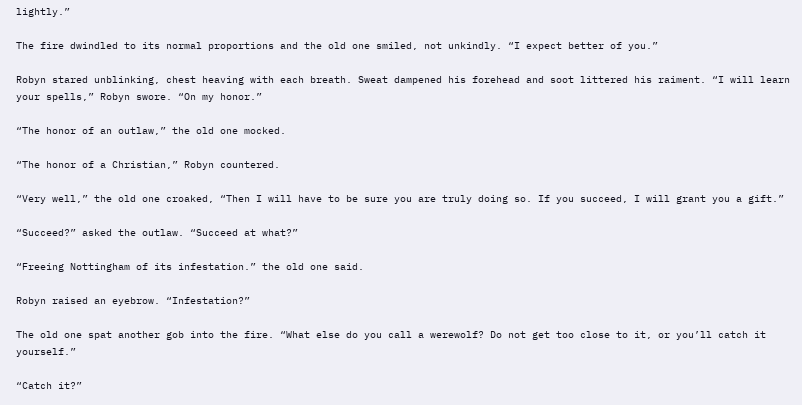lightly.”

The fire dwindled to its normal proportions and the old one smiled, not unkindly. “I expect better of you.”

Robyn stared unblinking, chest heaving with each breath. Sweat dampened his forehead and soot littered his raiment. “I will learn your spells,” Robyn swore. “On my honor.”

“The honor of an outlaw,” the old one mocked.

“The honor of a Christian,” Robyn countered.

“Very well,” the old one croaked, “Then I will have to be sure you are truly doing so. If you succeed, I will grant you a gift.”

“Succeed?” asked the outlaw. “Succeed at what?”

“Freeing Nottingham of its infestation.” the old one said.

Robyn raised an eyebrow. “Infestation?”

The old one spat another gob into the fire. “What else do you call a werewolf? Do not get too close to it, or you’ll catch it yourself.”

“Catch it?”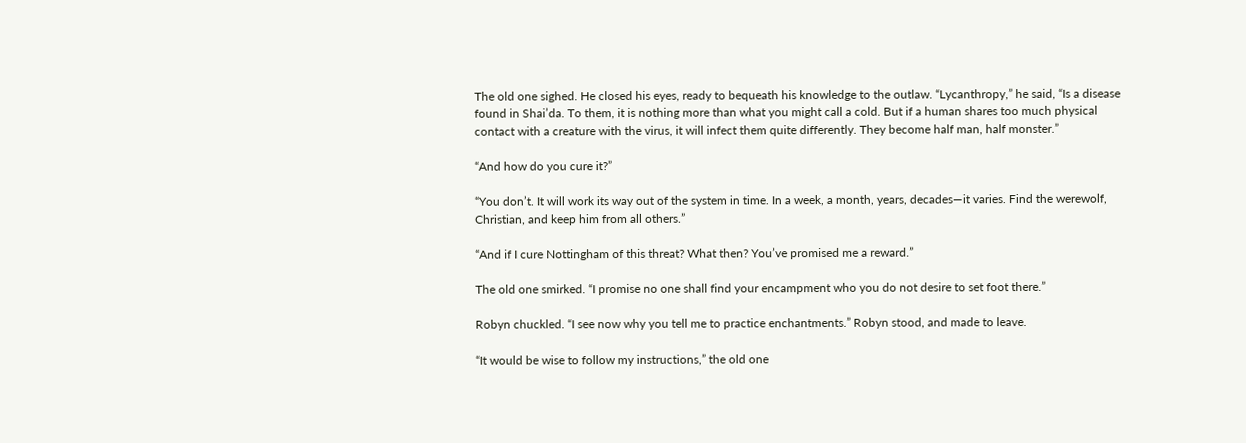The old one sighed. He closed his eyes, ready to bequeath his knowledge to the outlaw. “Lycanthropy,” he said, “Is a disease found in Shai’da. To them, it is nothing more than what you might call a cold. But if a human shares too much physical contact with a creature with the virus, it will infect them quite differently. They become half man, half monster.”

“And how do you cure it?”

“You don’t. It will work its way out of the system in time. In a week, a month, years, decades—it varies. Find the werewolf, Christian, and keep him from all others.”

“And if I cure Nottingham of this threat? What then? You’ve promised me a reward.”

The old one smirked. “I promise no one shall find your encampment who you do not desire to set foot there.”

Robyn chuckled. “I see now why you tell me to practice enchantments.” Robyn stood, and made to leave.

“It would be wise to follow my instructions,” the old one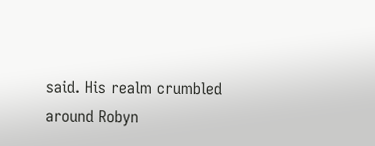said. His realm crumbled around Robyn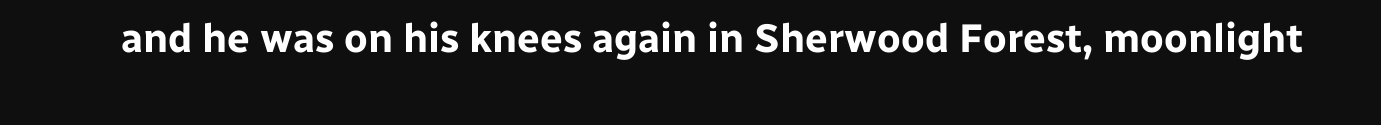and he was on his knees again in Sherwood Forest, moonlight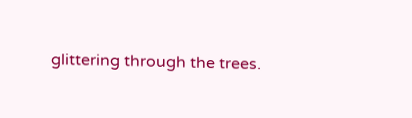glittering through the trees.